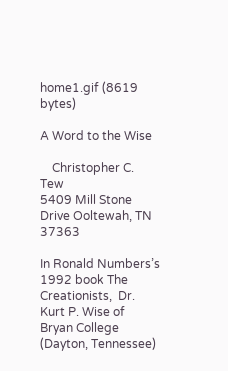home1.gif (8619 bytes)

A Word to the Wise

    Christopher C. Tew
5409 Mill Stone Drive Ooltewah, TN 37363

In Ronald Numbers’s 1992 book The Creationists,  Dr. Kurt P. Wise of Bryan College (Dayton, Tennessee)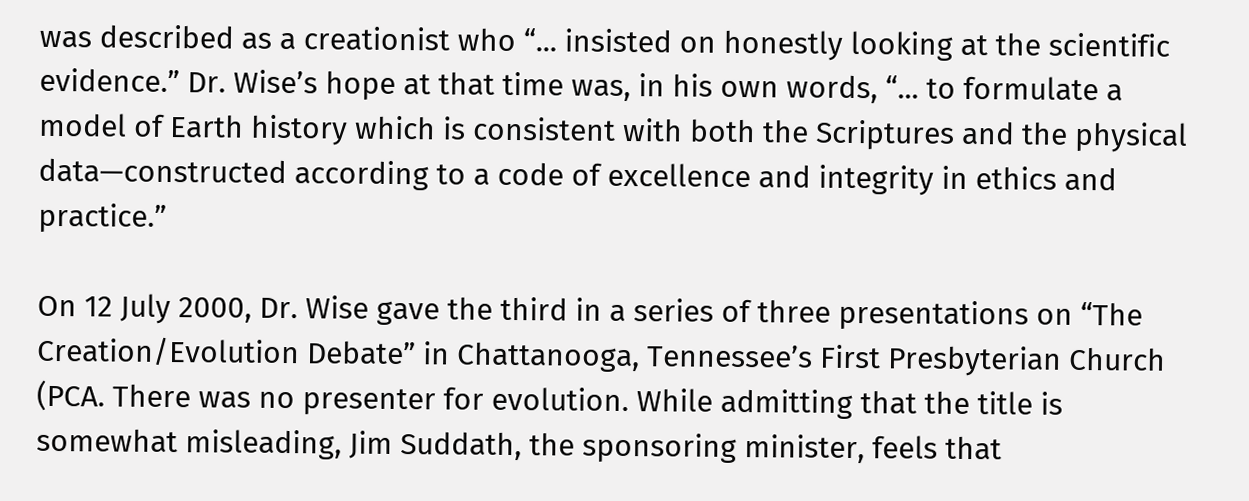was described as a creationist who “... insisted on honestly looking at the scientific evidence.” Dr. Wise’s hope at that time was, in his own words, “... to formulate a model of Earth history which is consistent with both the Scriptures and the physical data—constructed according to a code of excellence and integrity in ethics and practice.”

On 12 July 2000, Dr. Wise gave the third in a series of three presentations on “The Creation/Evolution Debate” in Chattanooga, Tennessee’s First Presbyterian Church (PCA. There was no presenter for evolution. While admitting that the title is somewhat misleading, Jim Suddath, the sponsoring minister, feels that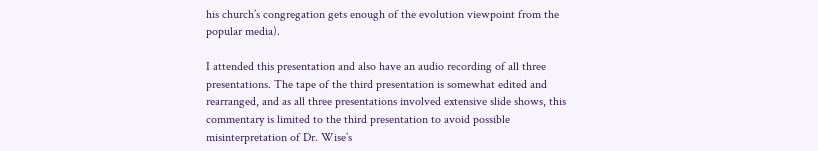his church’s congregation gets enough of the evolution viewpoint from the popular media).

I attended this presentation and also have an audio recording of all three presentations. The tape of the third presentation is somewhat edited and rearranged, and as all three presentations involved extensive slide shows, this commentary is limited to the third presentation to avoid possible misinterpretation of Dr. Wise’s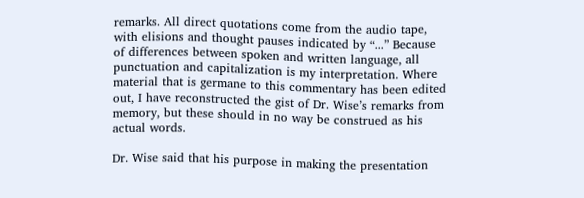remarks. All direct quotations come from the audio tape, with elisions and thought pauses indicated by “...” Because of differences between spoken and written language, all punctuation and capitalization is my interpretation. Where material that is germane to this commentary has been edited out, I have reconstructed the gist of Dr. Wise’s remarks from memory, but these should in no way be construed as his actual words.

Dr. Wise said that his purpose in making the presentation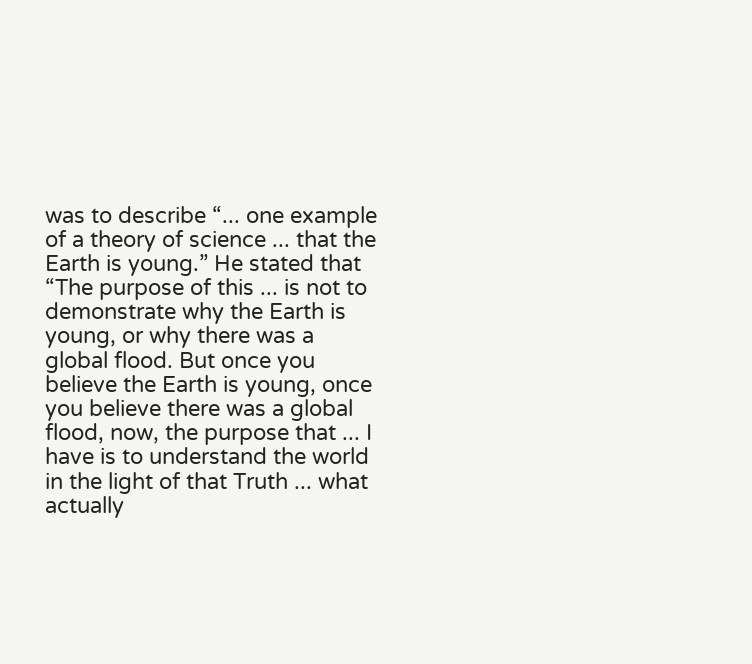was to describe “... one example of a theory of science ... that the Earth is young.” He stated that “The purpose of this ... is not to demonstrate why the Earth is young, or why there was a global flood. But once you believe the Earth is young, once you believe there was a global flood, now, the purpose that ... I have is to understand the world in the light of that Truth ... what actually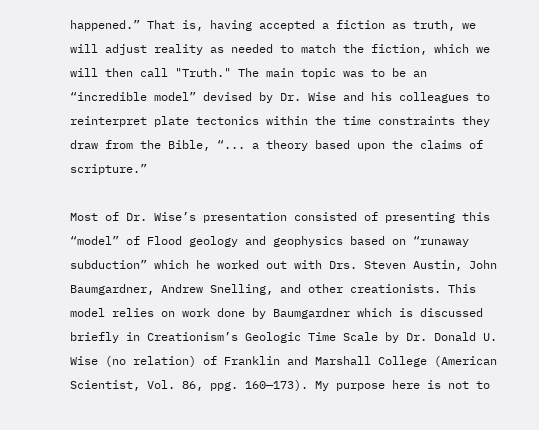happened.” That is, having accepted a fiction as truth, we will adjust reality as needed to match the fiction, which we will then call "Truth." The main topic was to be an “incredible model” devised by Dr. Wise and his colleagues to reinterpret plate tectonics within the time constraints they draw from the Bible, “... a theory based upon the claims of scripture.”

Most of Dr. Wise’s presentation consisted of presenting this “model” of Flood geology and geophysics based on “runaway subduction” which he worked out with Drs. Steven Austin, John Baumgardner, Andrew Snelling, and other creationists. This model relies on work done by Baumgardner which is discussed briefly in Creationism’s Geologic Time Scale by Dr. Donald U. Wise (no relation) of Franklin and Marshall College (American Scientist, Vol. 86, ppg. 160—173). My purpose here is not to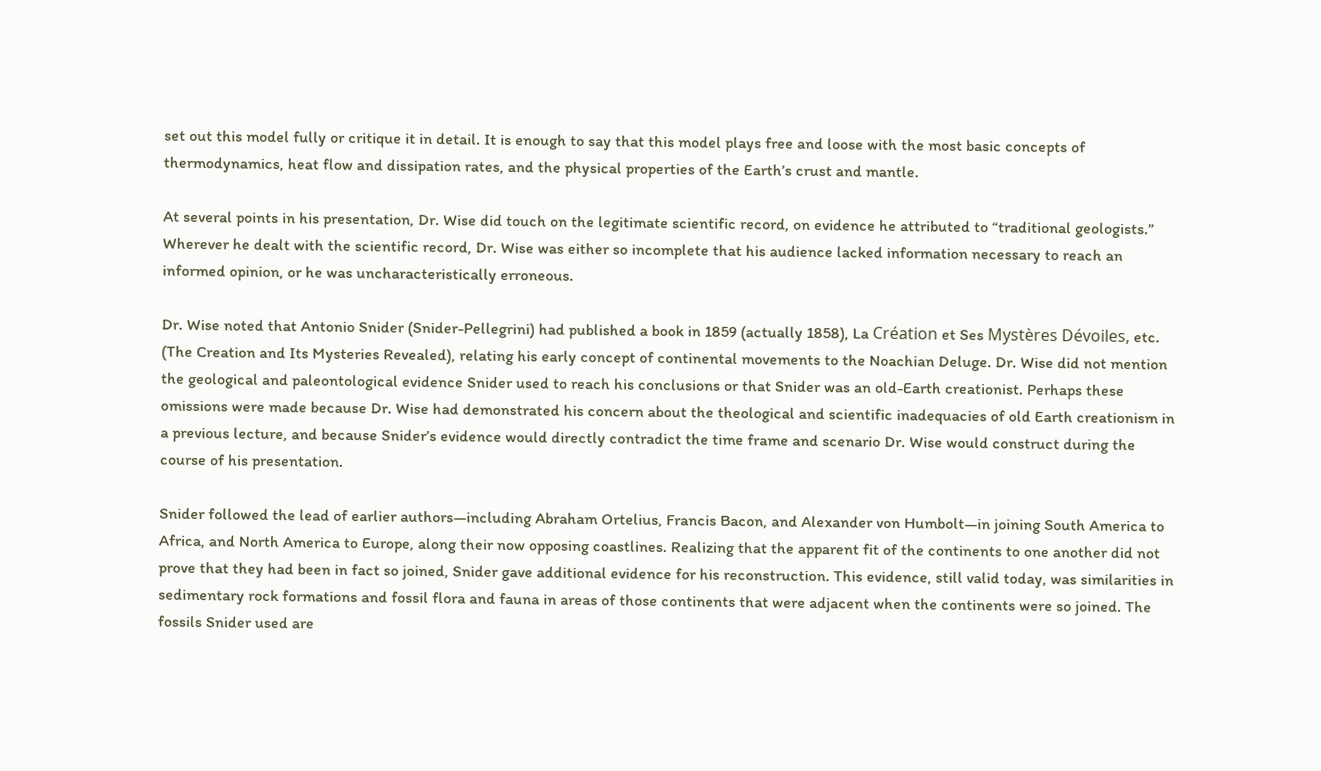set out this model fully or critique it in detail. It is enough to say that this model plays free and loose with the most basic concepts of thermodynamics, heat flow and dissipation rates, and the physical properties of the Earth’s crust and mantle.

At several points in his presentation, Dr. Wise did touch on the legitimate scientific record, on evidence he attributed to “traditional geologists.” Wherever he dealt with the scientific record, Dr. Wise was either so incomplete that his audience lacked information necessary to reach an informed opinion, or he was uncharacteristically erroneous.

Dr. Wise noted that Antonio Snider (Snider-Pellegrini) had published a book in 1859 (actually 1858), La Création et Ses Mystères Dévoiles, etc. (The Creation and Its Mysteries Revealed), relating his early concept of continental movements to the Noachian Deluge. Dr. Wise did not mention the geological and paleontological evidence Snider used to reach his conclusions or that Snider was an old-Earth creationist. Perhaps these omissions were made because Dr. Wise had demonstrated his concern about the theological and scientific inadequacies of old Earth creationism in a previous lecture, and because Snider’s evidence would directly contradict the time frame and scenario Dr. Wise would construct during the course of his presentation.

Snider followed the lead of earlier authors—including Abraham Ortelius, Francis Bacon, and Alexander von Humbolt—in joining South America to Africa, and North America to Europe, along their now opposing coastlines. Realizing that the apparent fit of the continents to one another did not prove that they had been in fact so joined, Snider gave additional evidence for his reconstruction. This evidence, still valid today, was similarities in sedimentary rock formations and fossil flora and fauna in areas of those continents that were adjacent when the continents were so joined. The fossils Snider used are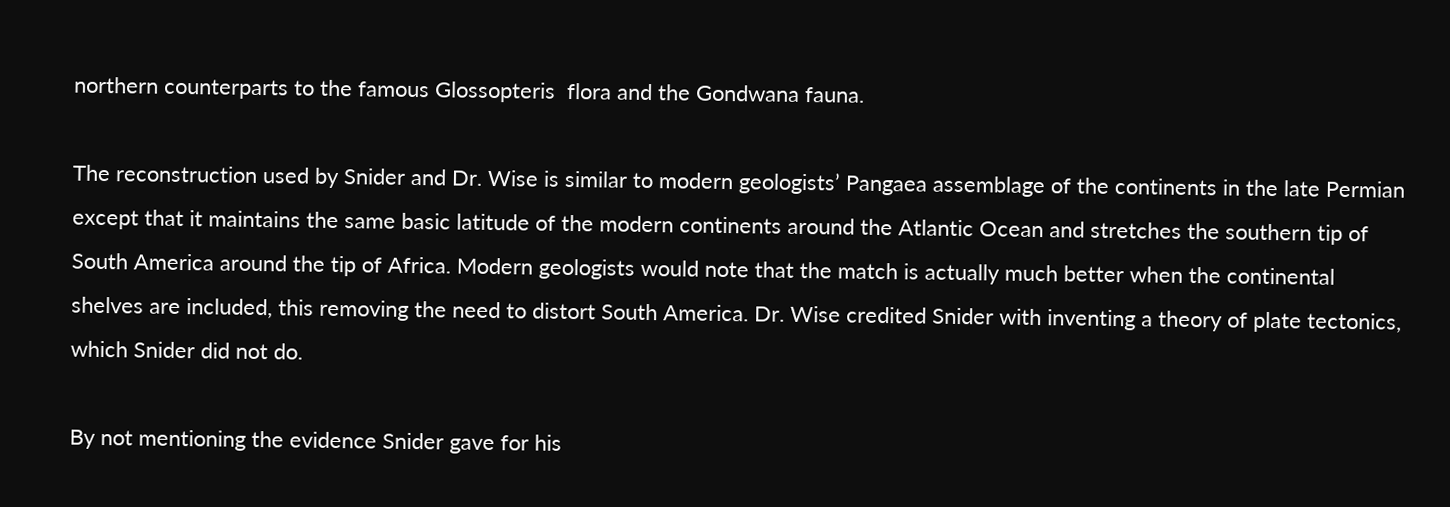northern counterparts to the famous Glossopteris  flora and the Gondwana fauna.

The reconstruction used by Snider and Dr. Wise is similar to modern geologists’ Pangaea assemblage of the continents in the late Permian except that it maintains the same basic latitude of the modern continents around the Atlantic Ocean and stretches the southern tip of South America around the tip of Africa. Modern geologists would note that the match is actually much better when the continental shelves are included, this removing the need to distort South America. Dr. Wise credited Snider with inventing a theory of plate tectonics, which Snider did not do.

By not mentioning the evidence Snider gave for his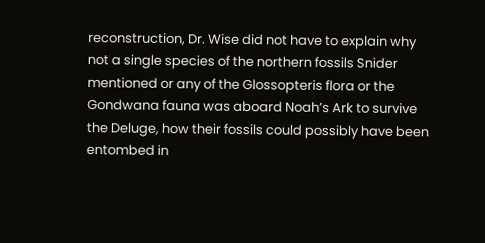reconstruction, Dr. Wise did not have to explain why not a single species of the northern fossils Snider mentioned or any of the Glossopteris flora or the Gondwana fauna was aboard Noah’s Ark to survive the Deluge, how their fossils could possibly have been entombed in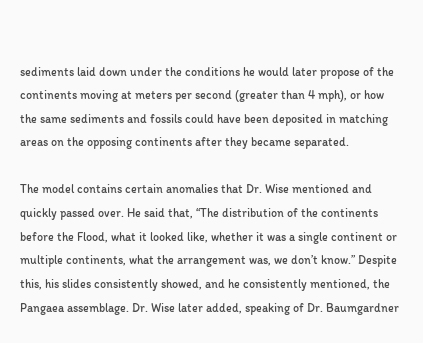sediments laid down under the conditions he would later propose of the continents moving at meters per second (greater than 4 mph), or how the same sediments and fossils could have been deposited in matching areas on the opposing continents after they became separated.

The model contains certain anomalies that Dr. Wise mentioned and quickly passed over. He said that, “The distribution of the continents before the Flood, what it looked like, whether it was a single continent or multiple continents, what the arrangement was, we don’t know.” Despite this, his slides consistently showed, and he consistently mentioned, the Pangaea assemblage. Dr. Wise later added, speaking of Dr. Baumgardner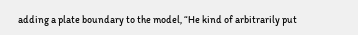adding a plate boundary to the model, “He kind of arbitrarily put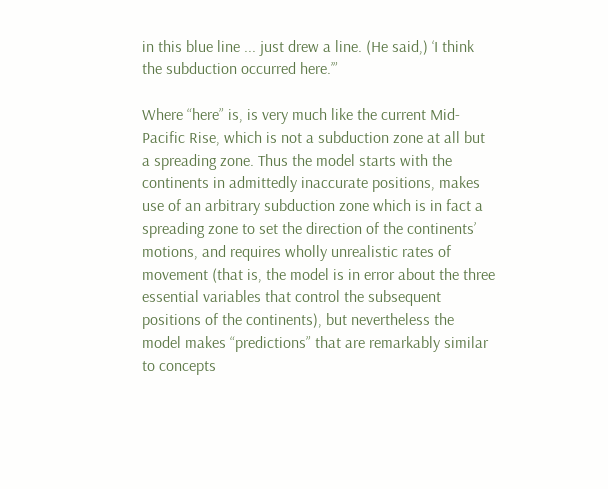in this blue line ... just drew a line. (He said,) ‘I think the subduction occurred here.’”

Where “here” is, is very much like the current Mid-Pacific Rise, which is not a subduction zone at all but a spreading zone. Thus the model starts with the continents in admittedly inaccurate positions, makes use of an arbitrary subduction zone which is in fact a spreading zone to set the direction of the continents’ motions, and requires wholly unrealistic rates of movement (that is, the model is in error about the three essential variables that control the subsequent positions of the continents), but nevertheless the model makes “predictions” that are remarkably similar to concepts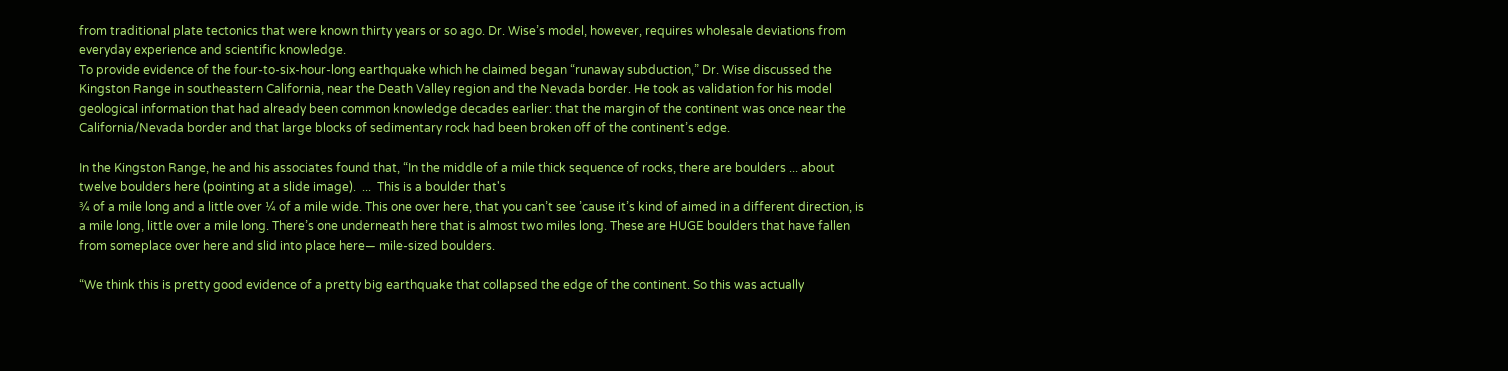from traditional plate tectonics that were known thirty years or so ago. Dr. Wise’s model, however, requires wholesale deviations from everyday experience and scientific knowledge.
To provide evidence of the four-to-six-hour-long earthquake which he claimed began “runaway subduction,” Dr. Wise discussed the Kingston Range in southeastern California, near the Death Valley region and the Nevada border. He took as validation for his model geological information that had already been common knowledge decades earlier: that the margin of the continent was once near the California/Nevada border and that large blocks of sedimentary rock had been broken off of the continent’s edge.

In the Kingston Range, he and his associates found that, “In the middle of a mile thick sequence of rocks, there are boulders ... about twelve boulders here (pointing at a slide image).  ...  This is a boulder that's
¾ of a mile long and a little over ¼ of a mile wide. This one over here, that you can’t see ’cause it’s kind of aimed in a different direction, is a mile long, little over a mile long. There’s one underneath here that is almost two miles long. These are HUGE boulders that have fallen from someplace over here and slid into place here— mile-sized boulders.

“We think this is pretty good evidence of a pretty big earthquake that collapsed the edge of the continent. So this was actually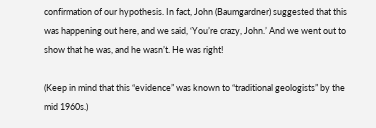confirmation of our hypothesis. In fact, John (Baumgardner) suggested that this was happening out here, and we said, ‘You’re crazy, John.’ And we went out to show that he was, and he wasn’t. He was right!

(Keep in mind that this “evidence” was known to “traditional geologists” by the mid 1960s.)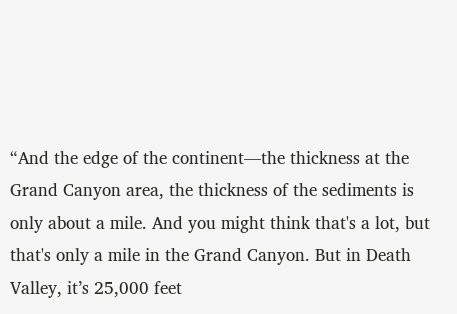“And the edge of the continent—the thickness at the Grand Canyon area, the thickness of the sediments is only about a mile. And you might think that's a lot, but that's only a mile in the Grand Canyon. But in Death Valley, it’s 25,000 feet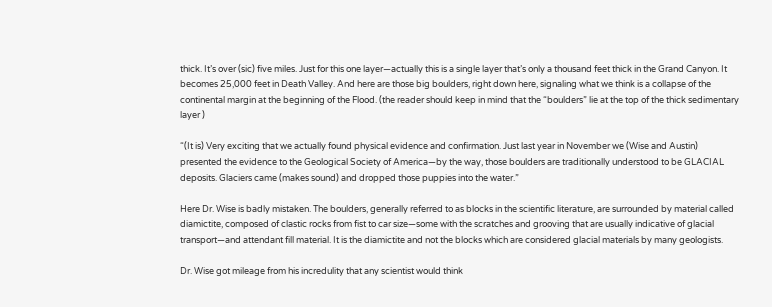thick. It’s over (sic) five miles. Just for this one layer—actually this is a single layer that’s only a thousand feet thick in the Grand Canyon. It becomes 25,000 feet in Death Valley. And here are those big boulders, right down here, signaling what we think is a collapse of the continental margin at the beginning of the Flood. (the reader should keep in mind that the “boulders” lie at the top of the thick sedimentary layer )

“(It is) Very exciting that we actually found physical evidence and confirmation. Just last year in November we (Wise and Austin) presented the evidence to the Geological Society of America—by the way, those boulders are traditionally understood to be GLACIAL deposits. Glaciers came (makes sound) and dropped those puppies into the water.”

Here Dr. Wise is badly mistaken. The boulders, generally referred to as blocks in the scientific literature, are surrounded by material called diamictite, composed of clastic rocks from fist to car size—some with the scratches and grooving that are usually indicative of glacial transport—and attendant fill material. It is the diamictite and not the blocks which are considered glacial materials by many geologists.

Dr. Wise got mileage from his incredulity that any scientist would think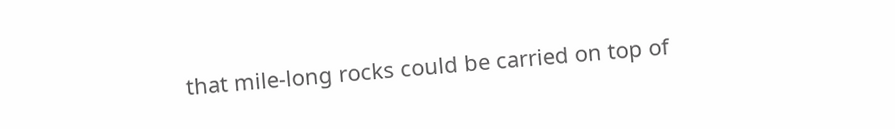that mile-long rocks could be carried on top of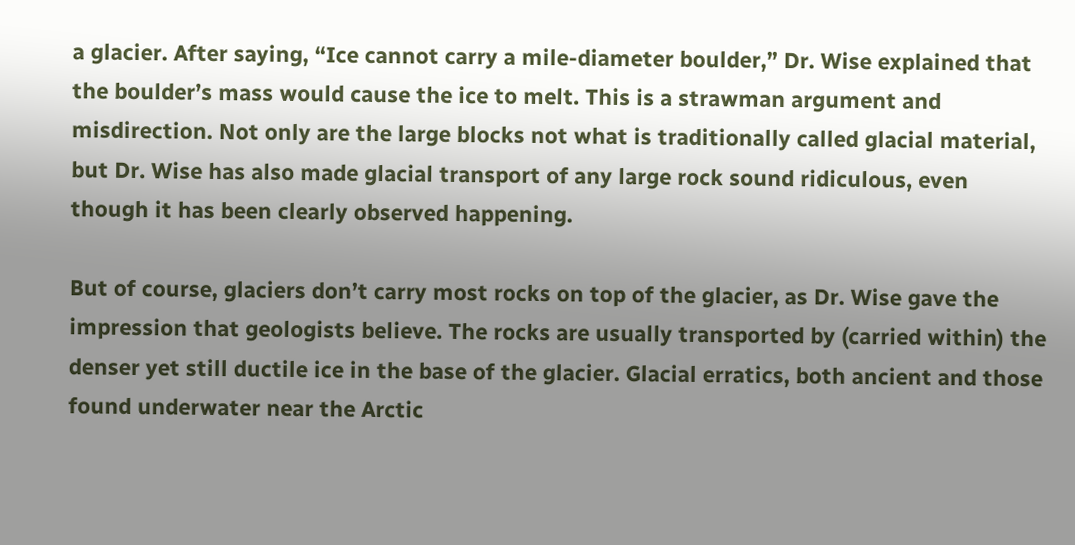a glacier. After saying, “Ice cannot carry a mile-diameter boulder,” Dr. Wise explained that the boulder’s mass would cause the ice to melt. This is a strawman argument and misdirection. Not only are the large blocks not what is traditionally called glacial material, but Dr. Wise has also made glacial transport of any large rock sound ridiculous, even though it has been clearly observed happening.

But of course, glaciers don’t carry most rocks on top of the glacier, as Dr. Wise gave the impression that geologists believe. The rocks are usually transported by (carried within) the denser yet still ductile ice in the base of the glacier. Glacial erratics, both ancient and those found underwater near the Arctic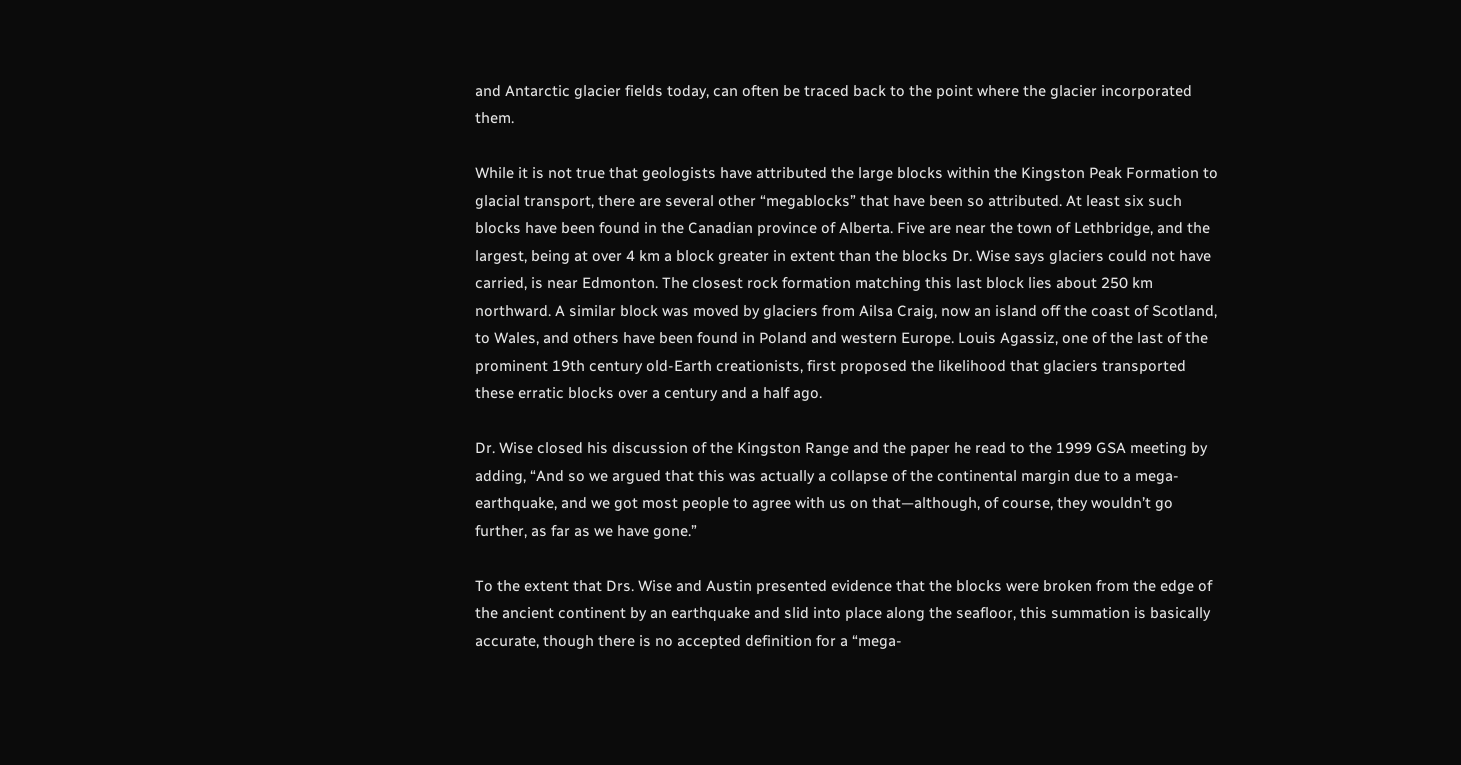and Antarctic glacier fields today, can often be traced back to the point where the glacier incorporated them.

While it is not true that geologists have attributed the large blocks within the Kingston Peak Formation to glacial transport, there are several other “megablocks” that have been so attributed. At least six such blocks have been found in the Canadian province of Alberta. Five are near the town of Lethbridge, and the largest, being at over 4 km a block greater in extent than the blocks Dr. Wise says glaciers could not have carried, is near Edmonton. The closest rock formation matching this last block lies about 250 km northward. A similar block was moved by glaciers from Ailsa Craig, now an island off the coast of Scotland, to Wales, and others have been found in Poland and western Europe. Louis Agassiz, one of the last of the prominent 19th century old-Earth creationists, first proposed the likelihood that glaciers transported these erratic blocks over a century and a half ago.

Dr. Wise closed his discussion of the Kingston Range and the paper he read to the 1999 GSA meeting by adding, “And so we argued that this was actually a collapse of the continental margin due to a mega-earthquake, and we got most people to agree with us on that—although, of course, they wouldn’t go further, as far as we have gone.”

To the extent that Drs. Wise and Austin presented evidence that the blocks were broken from the edge of the ancient continent by an earthquake and slid into place along the seafloor, this summation is basically accurate, though there is no accepted definition for a “mega-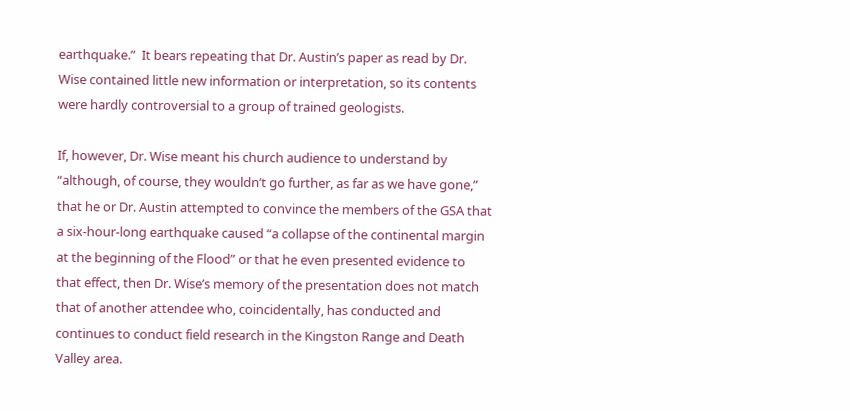earthquake.”  It bears repeating that Dr. Austin’s paper as read by Dr. Wise contained little new information or interpretation, so its contents were hardly controversial to a group of trained geologists.

If, however, Dr. Wise meant his church audience to understand by “although, of course, they wouldn’t go further, as far as we have gone,” that he or Dr. Austin attempted to convince the members of the GSA that a six-hour-long earthquake caused “a collapse of the continental margin at the beginning of the Flood” or that he even presented evidence to that effect, then Dr. Wise’s memory of the presentation does not match that of another attendee who, coincidentally, has conducted and continues to conduct field research in the Kingston Range and Death Valley area.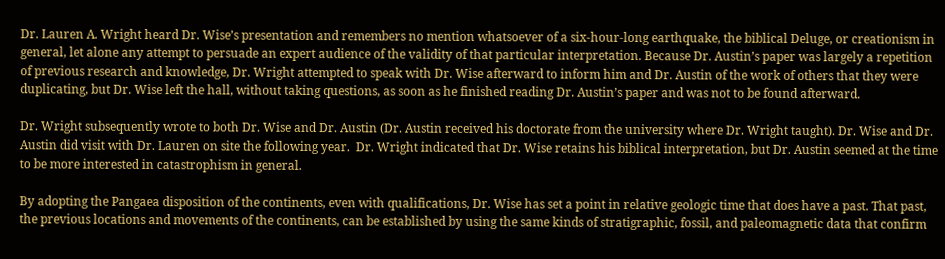Dr. Lauren A. Wright heard Dr. Wise’s presentation and remembers no mention whatsoever of a six-hour-long earthquake, the biblical Deluge, or creationism in general, let alone any attempt to persuade an expert audience of the validity of that particular interpretation. Because Dr. Austin’s paper was largely a repetition of previous research and knowledge, Dr. Wright attempted to speak with Dr. Wise afterward to inform him and Dr. Austin of the work of others that they were duplicating, but Dr. Wise left the hall, without taking questions, as soon as he finished reading Dr. Austin’s paper and was not to be found afterward.

Dr. Wright subsequently wrote to both Dr. Wise and Dr. Austin (Dr. Austin received his doctorate from the university where Dr. Wright taught). Dr. Wise and Dr. Austin did visit with Dr. Lauren on site the following year.  Dr. Wright indicated that Dr. Wise retains his biblical interpretation, but Dr. Austin seemed at the time to be more interested in catastrophism in general.

By adopting the Pangaea disposition of the continents, even with qualifications, Dr. Wise has set a point in relative geologic time that does have a past. That past, the previous locations and movements of the continents, can be established by using the same kinds of stratigraphic, fossil, and paleomagnetic data that confirm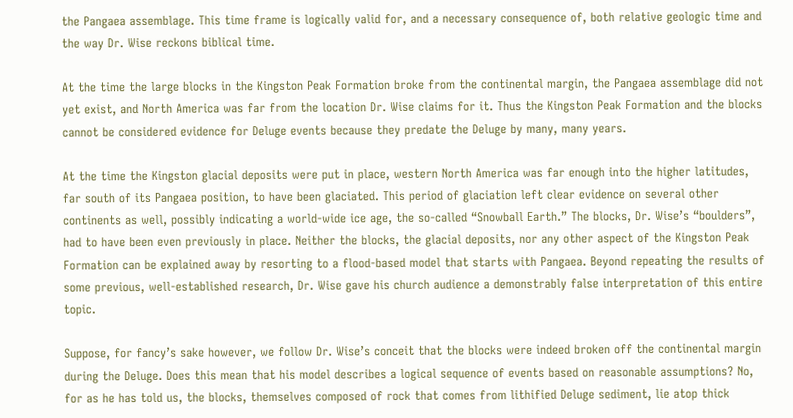the Pangaea assemblage. This time frame is logically valid for, and a necessary consequence of, both relative geologic time and the way Dr. Wise reckons biblical time.

At the time the large blocks in the Kingston Peak Formation broke from the continental margin, the Pangaea assemblage did not yet exist, and North America was far from the location Dr. Wise claims for it. Thus the Kingston Peak Formation and the blocks cannot be considered evidence for Deluge events because they predate the Deluge by many, many years.

At the time the Kingston glacial deposits were put in place, western North America was far enough into the higher latitudes, far south of its Pangaea position, to have been glaciated. This period of glaciation left clear evidence on several other continents as well, possibly indicating a world-wide ice age, the so-called “Snowball Earth.” The blocks, Dr. Wise’s “boulders”, had to have been even previously in place. Neither the blocks, the glacial deposits, nor any other aspect of the Kingston Peak Formation can be explained away by resorting to a flood-based model that starts with Pangaea. Beyond repeating the results of some previous, well-established research, Dr. Wise gave his church audience a demonstrably false interpretation of this entire topic.

Suppose, for fancy’s sake however, we follow Dr. Wise’s conceit that the blocks were indeed broken off the continental margin during the Deluge. Does this mean that his model describes a logical sequence of events based on reasonable assumptions? No, for as he has told us, the blocks, themselves composed of rock that comes from lithified Deluge sediment, lie atop thick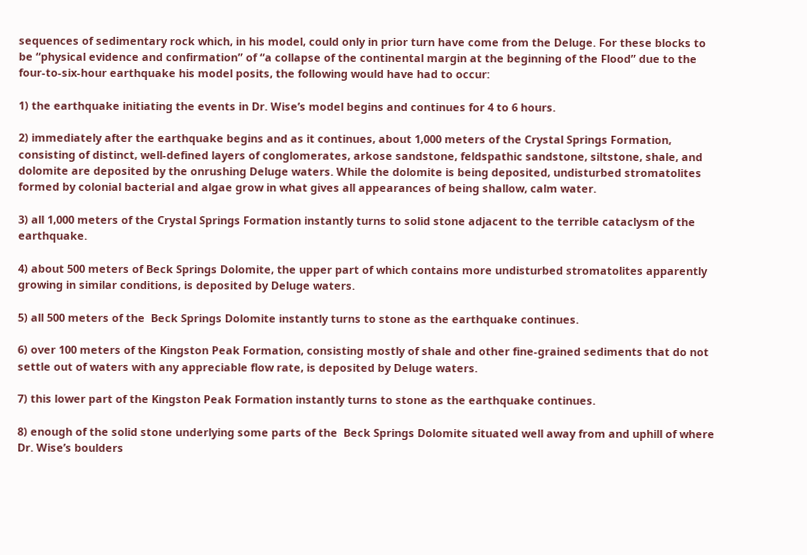sequences of sedimentary rock which, in his model, could only in prior turn have come from the Deluge. For these blocks to be “physical evidence and confirmation” of “a collapse of the continental margin at the beginning of the Flood” due to the four-to-six-hour earthquake his model posits, the following would have had to occur:

1) the earthquake initiating the events in Dr. Wise’s model begins and continues for 4 to 6 hours.

2) immediately after the earthquake begins and as it continues, about 1,000 meters of the Crystal Springs Formation, consisting of distinct, well-defined layers of conglomerates, arkose sandstone, feldspathic sandstone, siltstone, shale, and dolomite are deposited by the onrushing Deluge waters. While the dolomite is being deposited, undisturbed stromatolites formed by colonial bacterial and algae grow in what gives all appearances of being shallow, calm water.

3) all 1,000 meters of the Crystal Springs Formation instantly turns to solid stone adjacent to the terrible cataclysm of the earthquake.

4) about 500 meters of Beck Springs Dolomite, the upper part of which contains more undisturbed stromatolites apparently growing in similar conditions, is deposited by Deluge waters.

5) all 500 meters of the  Beck Springs Dolomite instantly turns to stone as the earthquake continues.

6) over 100 meters of the Kingston Peak Formation, consisting mostly of shale and other fine-grained sediments that do not settle out of waters with any appreciable flow rate, is deposited by Deluge waters.

7) this lower part of the Kingston Peak Formation instantly turns to stone as the earthquake continues.

8) enough of the solid stone underlying some parts of the  Beck Springs Dolomite situated well away from and uphill of where Dr. Wise’s boulders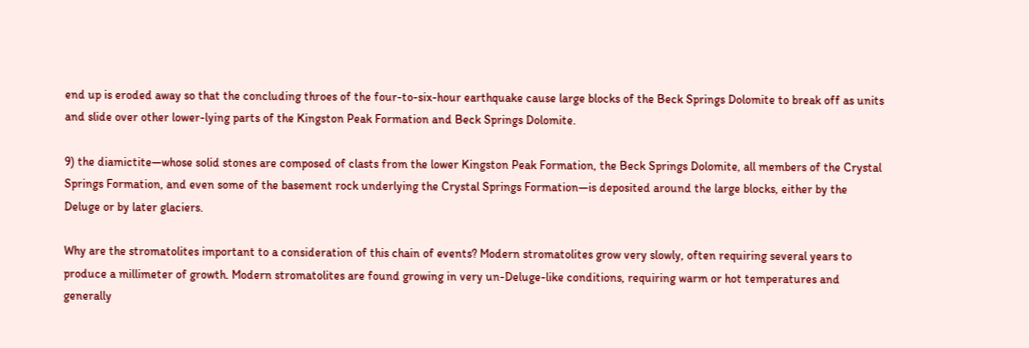end up is eroded away so that the concluding throes of the four-to-six-hour earthquake cause large blocks of the Beck Springs Dolomite to break off as units and slide over other lower-lying parts of the Kingston Peak Formation and Beck Springs Dolomite.

9) the diamictite—whose solid stones are composed of clasts from the lower Kingston Peak Formation, the Beck Springs Dolomite, all members of the Crystal Springs Formation, and even some of the basement rock underlying the Crystal Springs Formation—is deposited around the large blocks, either by the Deluge or by later glaciers.

Why are the stromatolites important to a consideration of this chain of events? Modern stromatolites grow very slowly, often requiring several years to produce a millimeter of growth. Modern stromatolites are found growing in very un-Deluge-like conditions, requiring warm or hot temperatures and generally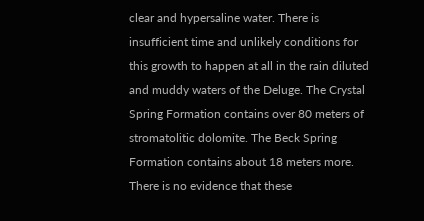clear and hypersaline water. There is insufficient time and unlikely conditions for this growth to happen at all in the rain diluted and muddy waters of the Deluge. The Crystal Spring Formation contains over 80 meters of stromatolitic dolomite. The Beck Spring Formation contains about 18 meters more. There is no evidence that these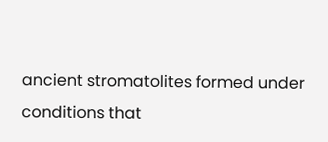ancient stromatolites formed under conditions that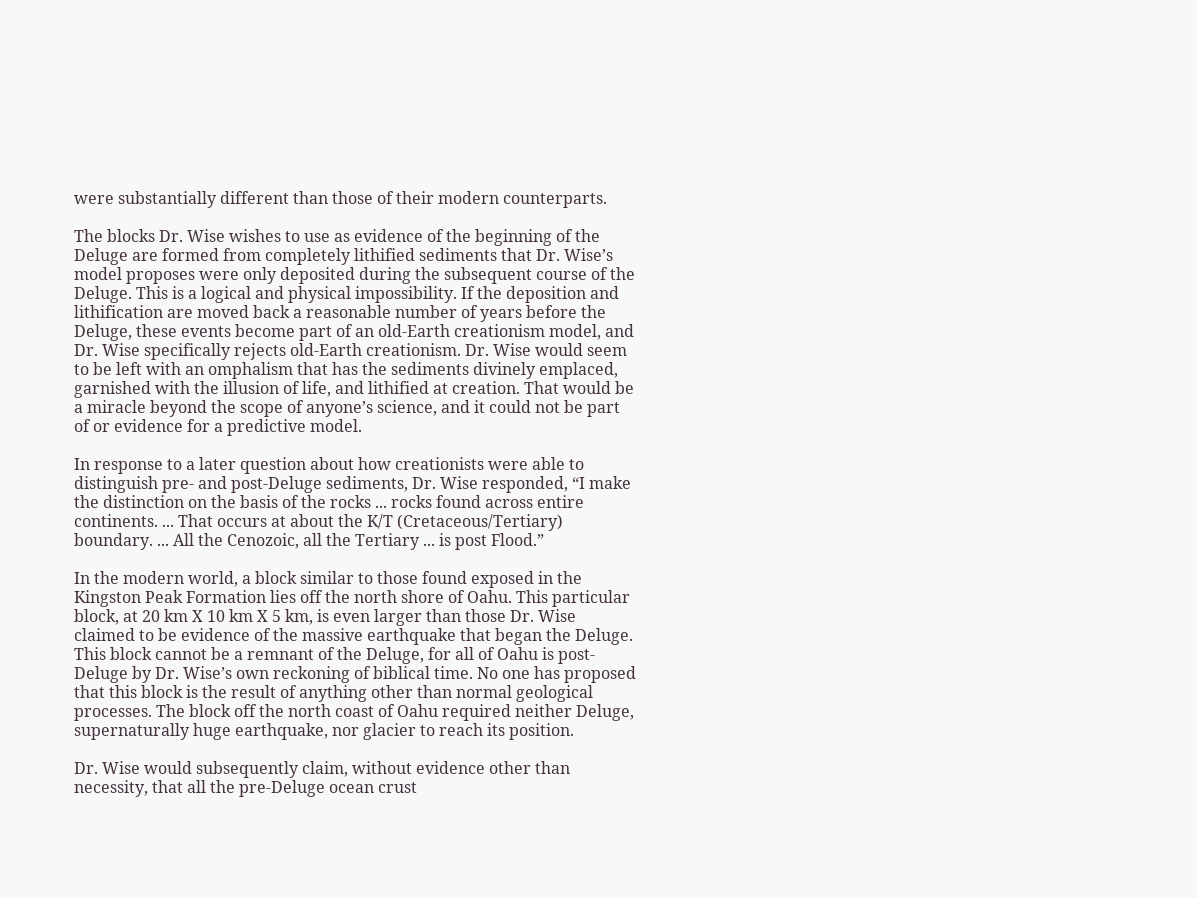were substantially different than those of their modern counterparts.

The blocks Dr. Wise wishes to use as evidence of the beginning of the Deluge are formed from completely lithified sediments that Dr. Wise’s model proposes were only deposited during the subsequent course of the Deluge. This is a logical and physical impossibility. If the deposition and lithification are moved back a reasonable number of years before the Deluge, these events become part of an old-Earth creationism model, and Dr. Wise specifically rejects old-Earth creationism. Dr. Wise would seem to be left with an omphalism that has the sediments divinely emplaced, garnished with the illusion of life, and lithified at creation. That would be a miracle beyond the scope of anyone’s science, and it could not be part of or evidence for a predictive model.

In response to a later question about how creationists were able to distinguish pre- and post-Deluge sediments, Dr. Wise responded, “I make the distinction on the basis of the rocks ... rocks found across entire continents. ... That occurs at about the K/T (Cretaceous/Tertiary) boundary. ... All the Cenozoic, all the Tertiary ... is post Flood.”

In the modern world, a block similar to those found exposed in the Kingston Peak Formation lies off the north shore of Oahu. This particular block, at 20 km X 10 km X 5 km, is even larger than those Dr. Wise claimed to be evidence of the massive earthquake that began the Deluge. This block cannot be a remnant of the Deluge, for all of Oahu is post-Deluge by Dr. Wise’s own reckoning of biblical time. No one has proposed that this block is the result of anything other than normal geological processes. The block off the north coast of Oahu required neither Deluge, supernaturally huge earthquake, nor glacier to reach its position.

Dr. Wise would subsequently claim, without evidence other than necessity, that all the pre-Deluge ocean crust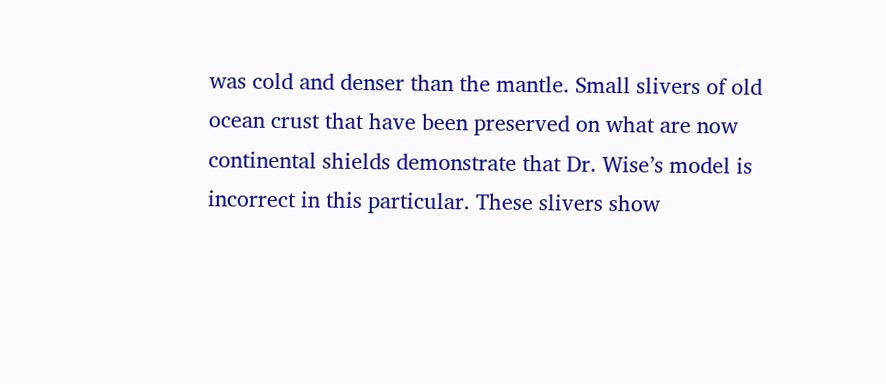was cold and denser than the mantle. Small slivers of old ocean crust that have been preserved on what are now continental shields demonstrate that Dr. Wise’s model is incorrect in this particular. These slivers show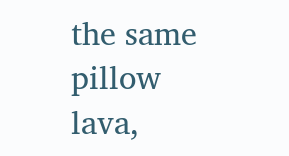the same pillow lava,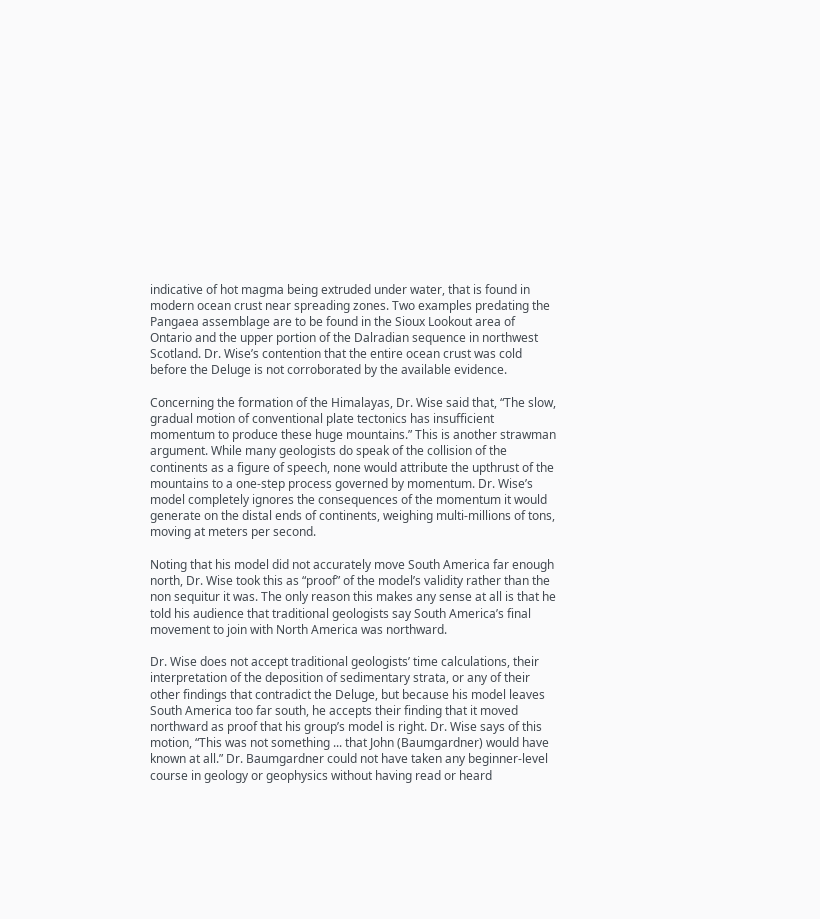indicative of hot magma being extruded under water, that is found in modern ocean crust near spreading zones. Two examples predating the Pangaea assemblage are to be found in the Sioux Lookout area of Ontario and the upper portion of the Dalradian sequence in northwest Scotland. Dr. Wise’s contention that the entire ocean crust was cold before the Deluge is not corroborated by the available evidence.

Concerning the formation of the Himalayas, Dr. Wise said that, “The slow, gradual motion of conventional plate tectonics has insufficient momentum to produce these huge mountains.” This is another strawman argument. While many geologists do speak of the collision of the continents as a figure of speech, none would attribute the upthrust of the mountains to a one-step process governed by momentum. Dr. Wise’s model completely ignores the consequences of the momentum it would generate on the distal ends of continents, weighing multi-millions of tons, moving at meters per second.

Noting that his model did not accurately move South America far enough north, Dr. Wise took this as “proof” of the model’s validity rather than the non sequitur it was. The only reason this makes any sense at all is that he told his audience that traditional geologists say South America’s final movement to join with North America was northward.

Dr. Wise does not accept traditional geologists’ time calculations, their interpretation of the deposition of sedimentary strata, or any of their other findings that contradict the Deluge, but because his model leaves South America too far south, he accepts their finding that it moved northward as proof that his group’s model is right. Dr. Wise says of this motion, “This was not something ... that John (Baumgardner) would have known at all.” Dr. Baumgardner could not have taken any beginner-level course in geology or geophysics without having read or heard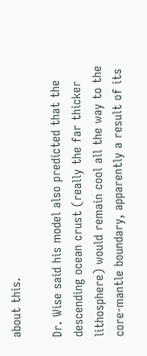about this.

Dr. Wise said his model also predicted that the descending ocean crust (really the far thicker lithosphere) would remain cool all the way to the core-mantle boundary, apparently a result of its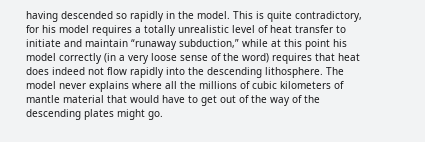having descended so rapidly in the model. This is quite contradictory, for his model requires a totally unrealistic level of heat transfer to initiate and maintain “runaway subduction,” while at this point his model correctly (in a very loose sense of the word) requires that heat does indeed not flow rapidly into the descending lithosphere. The model never explains where all the millions of cubic kilometers of mantle material that would have to get out of the way of the descending plates might go.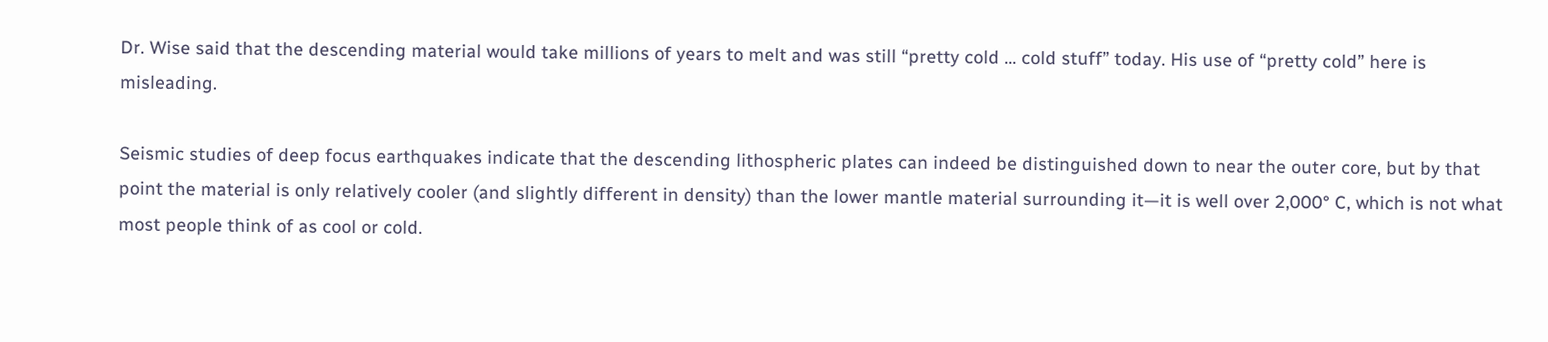Dr. Wise said that the descending material would take millions of years to melt and was still “pretty cold ... cold stuff” today. His use of “pretty cold” here is misleading.

Seismic studies of deep focus earthquakes indicate that the descending lithospheric plates can indeed be distinguished down to near the outer core, but by that point the material is only relatively cooler (and slightly different in density) than the lower mantle material surrounding it—it is well over 2,000° C, which is not what most people think of as cool or cold.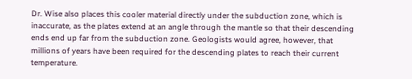Dr. Wise also places this cooler material directly under the subduction zone, which is inaccurate, as the plates extend at an angle through the mantle so that their descending ends end up far from the subduction zone. Geologists would agree, however, that millions of years have been required for the descending plates to reach their current temperature.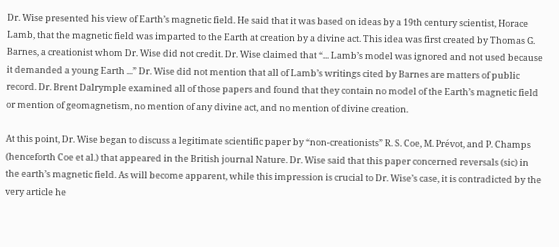Dr. Wise presented his view of Earth’s magnetic field. He said that it was based on ideas by a 19th century scientist, Horace Lamb, that the magnetic field was imparted to the Earth at creation by a divine act. This idea was first created by Thomas G. Barnes, a creationist whom Dr. Wise did not credit. Dr. Wise claimed that “... Lamb’s model was ignored and not used because it demanded a young Earth ...” Dr. Wise did not mention that all of Lamb’s writings cited by Barnes are matters of public record. Dr. Brent Dalrymple examined all of those papers and found that they contain no model of the Earth’s magnetic field or mention of geomagnetism, no mention of any divine act, and no mention of divine creation.

At this point, Dr. Wise began to discuss a legitimate scientific paper by “non-creationists” R. S. Coe, M. Prévot, and P. Champs (henceforth Coe et al.) that appeared in the British journal Nature. Dr. Wise said that this paper concerned reversals (sic) in the earth’s magnetic field. As will become apparent, while this impression is crucial to Dr. Wise’s case, it is contradicted by the very article he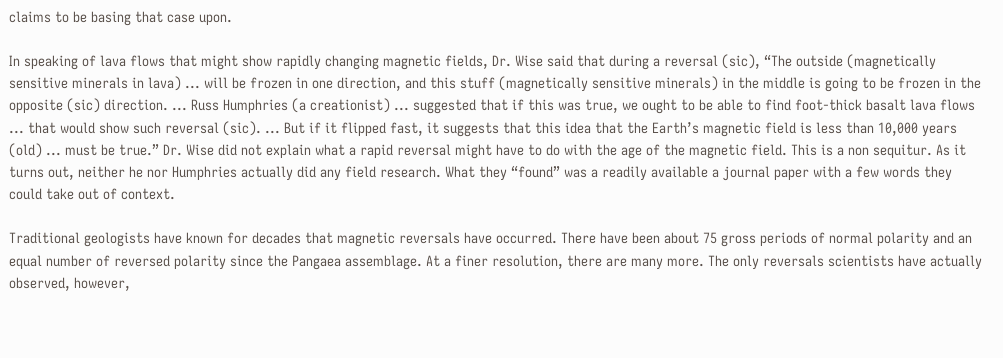claims to be basing that case upon.

In speaking of lava flows that might show rapidly changing magnetic fields, Dr. Wise said that during a reversal (sic), “The outside (magnetically sensitive minerals in lava) ... will be frozen in one direction, and this stuff (magnetically sensitive minerals) in the middle is going to be frozen in the opposite (sic) direction. ... Russ Humphries (a creationist) ... suggested that if this was true, we ought to be able to find foot-thick basalt lava flows ... that would show such reversal (sic). ... But if it flipped fast, it suggests that this idea that the Earth’s magnetic field is less than 10,000 years (old) ... must be true.” Dr. Wise did not explain what a rapid reversal might have to do with the age of the magnetic field. This is a non sequitur. As it turns out, neither he nor Humphries actually did any field research. What they “found” was a readily available a journal paper with a few words they could take out of context.

Traditional geologists have known for decades that magnetic reversals have occurred. There have been about 75 gross periods of normal polarity and an equal number of reversed polarity since the Pangaea assemblage. At a finer resolution, there are many more. The only reversals scientists have actually observed, however,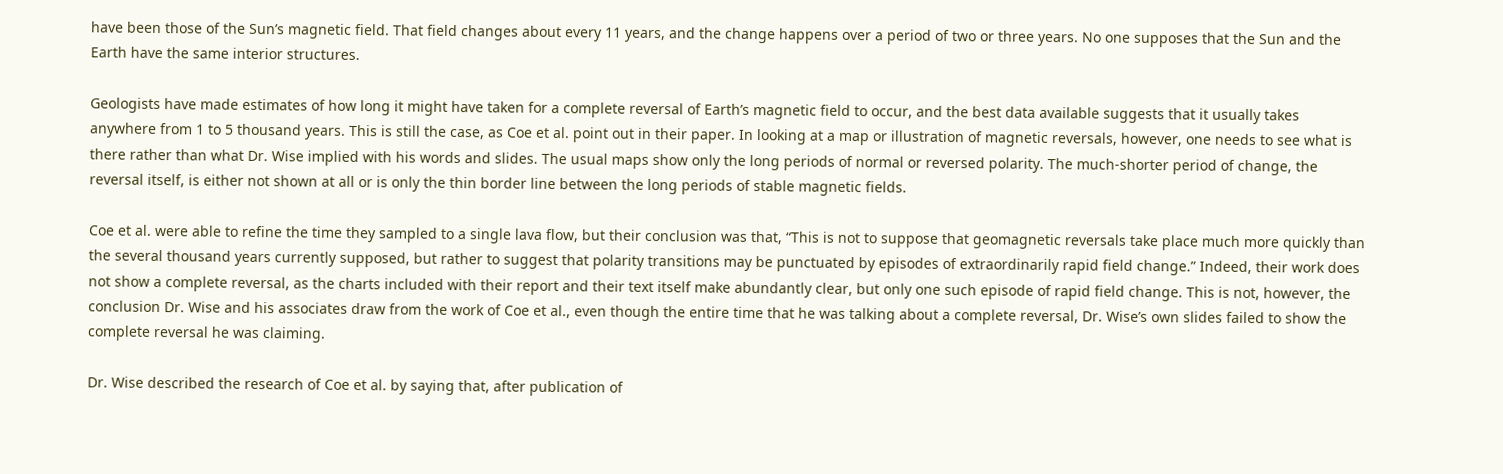have been those of the Sun’s magnetic field. That field changes about every 11 years, and the change happens over a period of two or three years. No one supposes that the Sun and the Earth have the same interior structures.

Geologists have made estimates of how long it might have taken for a complete reversal of Earth’s magnetic field to occur, and the best data available suggests that it usually takes anywhere from 1 to 5 thousand years. This is still the case, as Coe et al. point out in their paper. In looking at a map or illustration of magnetic reversals, however, one needs to see what is there rather than what Dr. Wise implied with his words and slides. The usual maps show only the long periods of normal or reversed polarity. The much-shorter period of change, the reversal itself, is either not shown at all or is only the thin border line between the long periods of stable magnetic fields.

Coe et al. were able to refine the time they sampled to a single lava flow, but their conclusion was that, “This is not to suppose that geomagnetic reversals take place much more quickly than the several thousand years currently supposed, but rather to suggest that polarity transitions may be punctuated by episodes of extraordinarily rapid field change.” Indeed, their work does not show a complete reversal, as the charts included with their report and their text itself make abundantly clear, but only one such episode of rapid field change. This is not, however, the conclusion Dr. Wise and his associates draw from the work of Coe et al., even though the entire time that he was talking about a complete reversal, Dr. Wise’s own slides failed to show the complete reversal he was claiming.

Dr. Wise described the research of Coe et al. by saying that, after publication of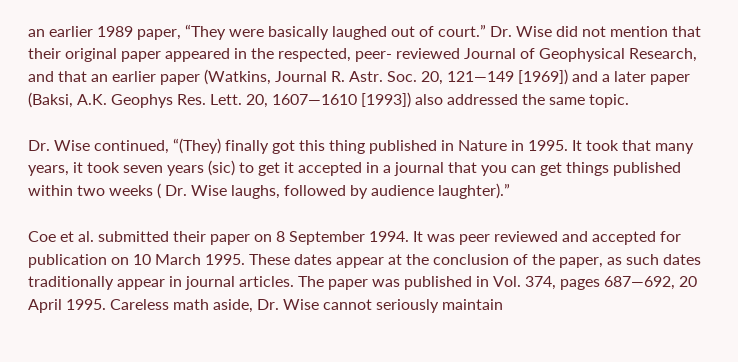an earlier 1989 paper, “They were basically laughed out of court.” Dr. Wise did not mention that their original paper appeared in the respected, peer- reviewed Journal of Geophysical Research, and that an earlier paper (Watkins, Journal R. Astr. Soc. 20, 121—149 [1969]) and a later paper (Baksi, A.K. Geophys Res. Lett. 20, 1607—1610 [1993]) also addressed the same topic.

Dr. Wise continued, “(They) finally got this thing published in Nature in 1995. It took that many years, it took seven years (sic) to get it accepted in a journal that you can get things published within two weeks ( Dr. Wise laughs, followed by audience laughter).”

Coe et al. submitted their paper on 8 September 1994. It was peer reviewed and accepted for publication on 10 March 1995. These dates appear at the conclusion of the paper, as such dates traditionally appear in journal articles. The paper was published in Vol. 374, pages 687—692, 20 April 1995. Careless math aside, Dr. Wise cannot seriously maintain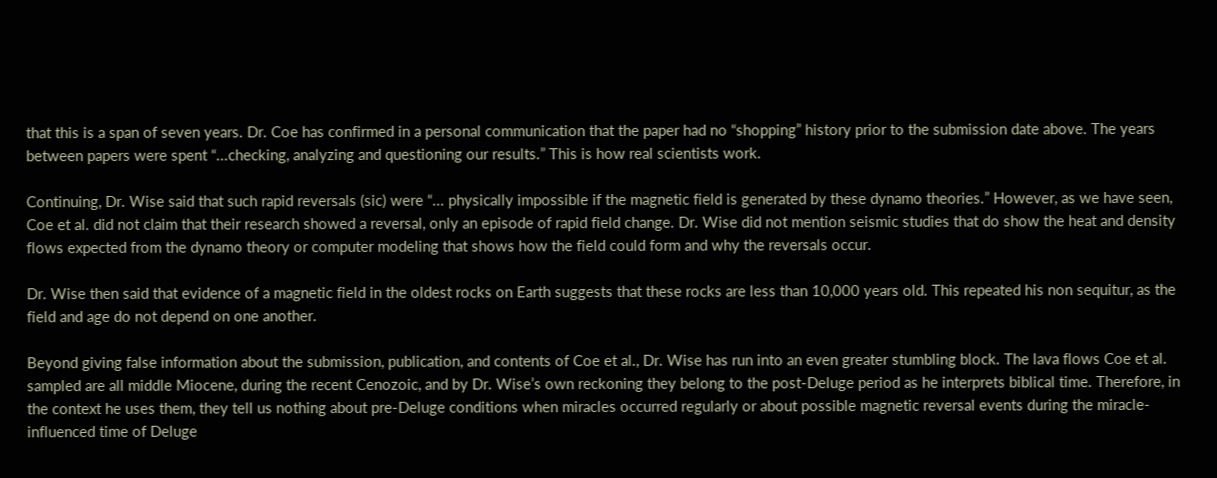that this is a span of seven years. Dr. Coe has confirmed in a personal communication that the paper had no “shopping” history prior to the submission date above. The years between papers were spent “...checking, analyzing and questioning our results.” This is how real scientists work.

Continuing, Dr. Wise said that such rapid reversals (sic) were “... physically impossible if the magnetic field is generated by these dynamo theories.” However, as we have seen, Coe et al. did not claim that their research showed a reversal, only an episode of rapid field change. Dr. Wise did not mention seismic studies that do show the heat and density flows expected from the dynamo theory or computer modeling that shows how the field could form and why the reversals occur.

Dr. Wise then said that evidence of a magnetic field in the oldest rocks on Earth suggests that these rocks are less than 10,000 years old. This repeated his non sequitur, as the field and age do not depend on one another.

Beyond giving false information about the submission, publication, and contents of Coe et al., Dr. Wise has run into an even greater stumbling block. The lava flows Coe et al. sampled are all middle Miocene, during the recent Cenozoic, and by Dr. Wise’s own reckoning they belong to the post-Deluge period as he interprets biblical time. Therefore, in the context he uses them, they tell us nothing about pre-Deluge conditions when miracles occurred regularly or about possible magnetic reversal events during the miracle-influenced time of Deluge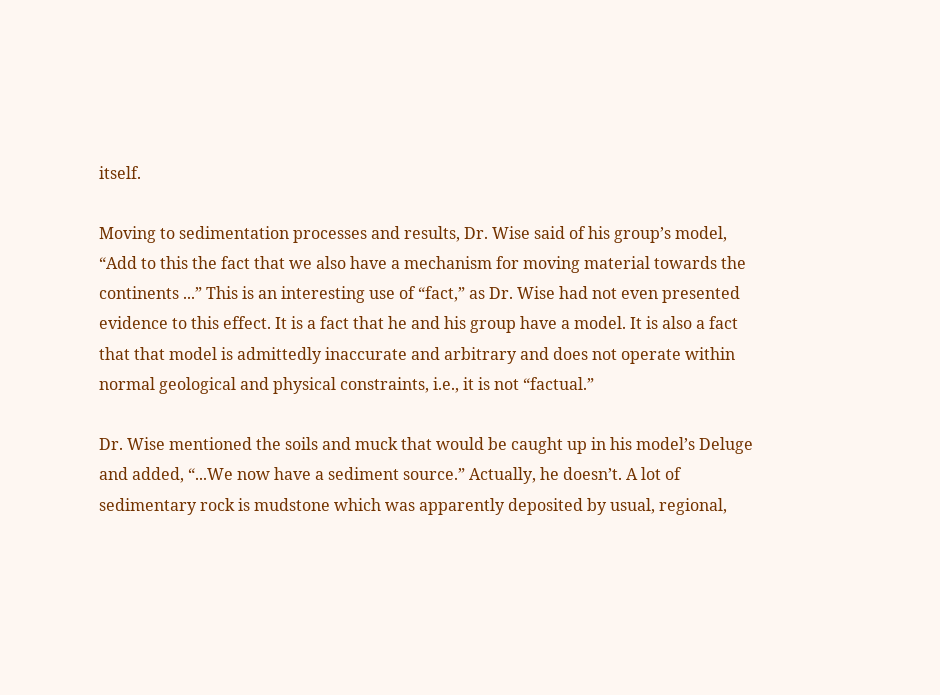itself.

Moving to sedimentation processes and results, Dr. Wise said of his group’s model, “Add to this the fact that we also have a mechanism for moving material towards the continents ...” This is an interesting use of “fact,” as Dr. Wise had not even presented evidence to this effect. It is a fact that he and his group have a model. It is also a fact that that model is admittedly inaccurate and arbitrary and does not operate within normal geological and physical constraints, i.e., it is not “factual.”

Dr. Wise mentioned the soils and muck that would be caught up in his model’s Deluge and added, “...We now have a sediment source.” Actually, he doesn’t. A lot of sedimentary rock is mudstone which was apparently deposited by usual, regional,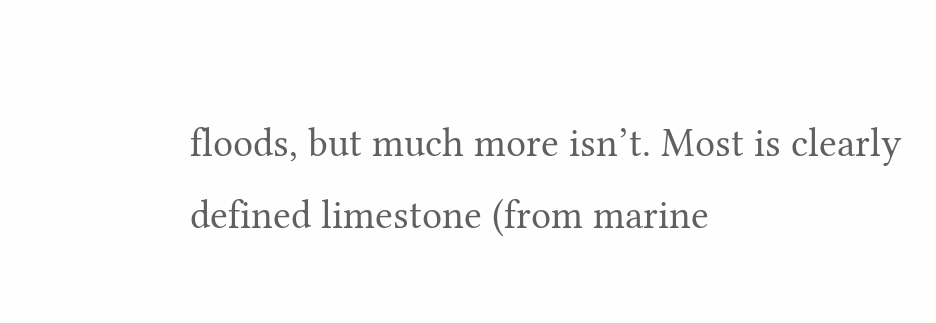floods, but much more isn’t. Most is clearly defined limestone (from marine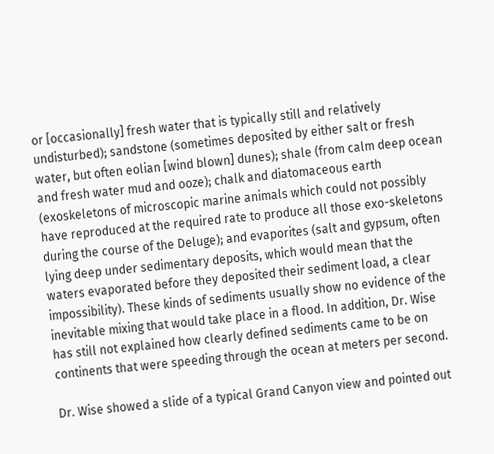or [occasionally] fresh water that is typically still and relatively undisturbed); sandstone (sometimes deposited by either salt or fresh water, but often eolian [wind blown] dunes); shale (from calm deep ocean and fresh water mud and ooze); chalk and diatomaceous earth (exoskeletons of microscopic marine animals which could not possibly have reproduced at the required rate to produce all those exo-skeletons during the course of the Deluge); and evaporites (salt and gypsum, often lying deep under sedimentary deposits, which would mean that the waters evaporated before they deposited their sediment load, a clear impossibility). These kinds of sediments usually show no evidence of the inevitable mixing that would take place in a flood. In addition, Dr. Wise has still not explained how clearly defined sediments came to be on continents that were speeding through the ocean at meters per second.

Dr. Wise showed a slide of a typical Grand Canyon view and pointed out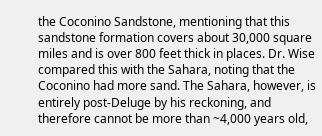the Coconino Sandstone, mentioning that this sandstone formation covers about 30,000 square miles and is over 800 feet thick in places. Dr. Wise compared this with the Sahara, noting that the Coconino had more sand. The Sahara, however, is entirely post-Deluge by his reckoning, and therefore cannot be more than ~4,000 years old,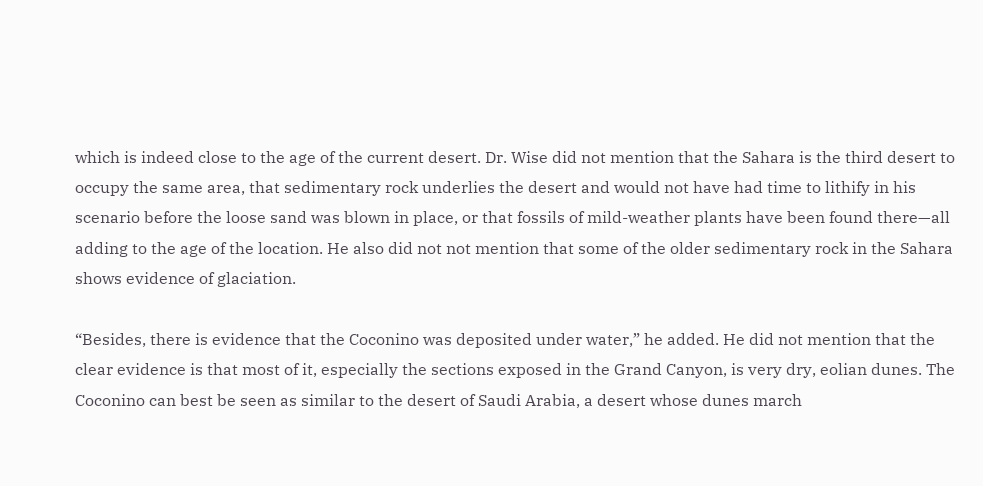which is indeed close to the age of the current desert. Dr. Wise did not mention that the Sahara is the third desert to occupy the same area, that sedimentary rock underlies the desert and would not have had time to lithify in his scenario before the loose sand was blown in place, or that fossils of mild-weather plants have been found there—all adding to the age of the location. He also did not not mention that some of the older sedimentary rock in the Sahara shows evidence of glaciation.

“Besides, there is evidence that the Coconino was deposited under water,” he added. He did not mention that the clear evidence is that most of it, especially the sections exposed in the Grand Canyon, is very dry, eolian dunes. The Coconino can best be seen as similar to the desert of Saudi Arabia, a desert whose dunes march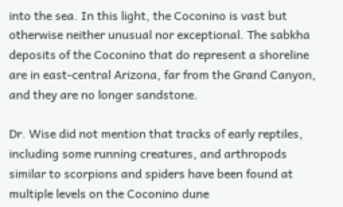into the sea. In this light, the Coconino is vast but otherwise neither unusual nor exceptional. The sabkha deposits of the Coconino that do represent a shoreline are in east-central Arizona, far from the Grand Canyon, and they are no longer sandstone.

Dr. Wise did not mention that tracks of early reptiles, including some running creatures, and arthropods similar to scorpions and spiders have been found at multiple levels on the Coconino dune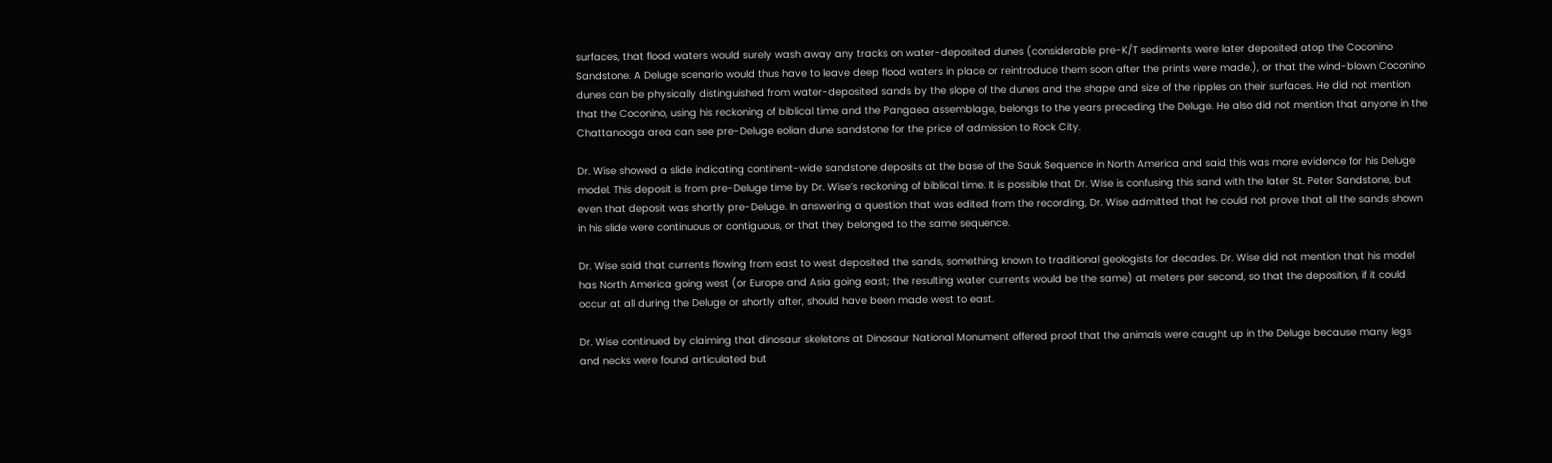surfaces, that flood waters would surely wash away any tracks on water-deposited dunes (considerable pre-K/T sediments were later deposited atop the Coconino Sandstone. A Deluge scenario would thus have to leave deep flood waters in place or reintroduce them soon after the prints were made.), or that the wind-blown Coconino dunes can be physically distinguished from water-deposited sands by the slope of the dunes and the shape and size of the ripples on their surfaces. He did not mention that the Coconino, using his reckoning of biblical time and the Pangaea assemblage, belongs to the years preceding the Deluge. He also did not mention that anyone in the Chattanooga area can see pre-Deluge eolian dune sandstone for the price of admission to Rock City.

Dr. Wise showed a slide indicating continent-wide sandstone deposits at the base of the Sauk Sequence in North America and said this was more evidence for his Deluge model. This deposit is from pre-Deluge time by Dr. Wise’s reckoning of biblical time. It is possible that Dr. Wise is confusing this sand with the later St. Peter Sandstone, but even that deposit was shortly pre-Deluge. In answering a question that was edited from the recording, Dr. Wise admitted that he could not prove that all the sands shown in his slide were continuous or contiguous, or that they belonged to the same sequence.

Dr. Wise said that currents flowing from east to west deposited the sands, something known to traditional geologists for decades. Dr. Wise did not mention that his model has North America going west (or Europe and Asia going east; the resulting water currents would be the same) at meters per second, so that the deposition, if it could occur at all during the Deluge or shortly after, should have been made west to east.

Dr. Wise continued by claiming that dinosaur skeletons at Dinosaur National Monument offered proof that the animals were caught up in the Deluge because many legs and necks were found articulated but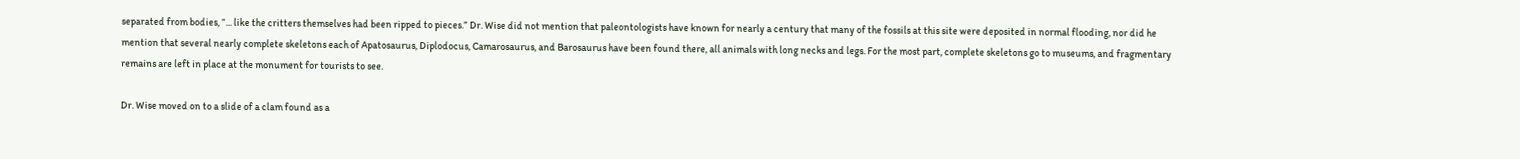separated from bodies, “... like the critters themselves had been ripped to pieces.” Dr. Wise did not mention that paleontologists have known for nearly a century that many of the fossils at this site were deposited in normal flooding, nor did he mention that several nearly complete skeletons each of Apatosaurus, Diplodocus, Camarosaurus, and Barosaurus have been found there, all animals with long necks and legs. For the most part, complete skeletons go to museums, and fragmentary remains are left in place at the monument for tourists to see.

Dr. Wise moved on to a slide of a clam found as a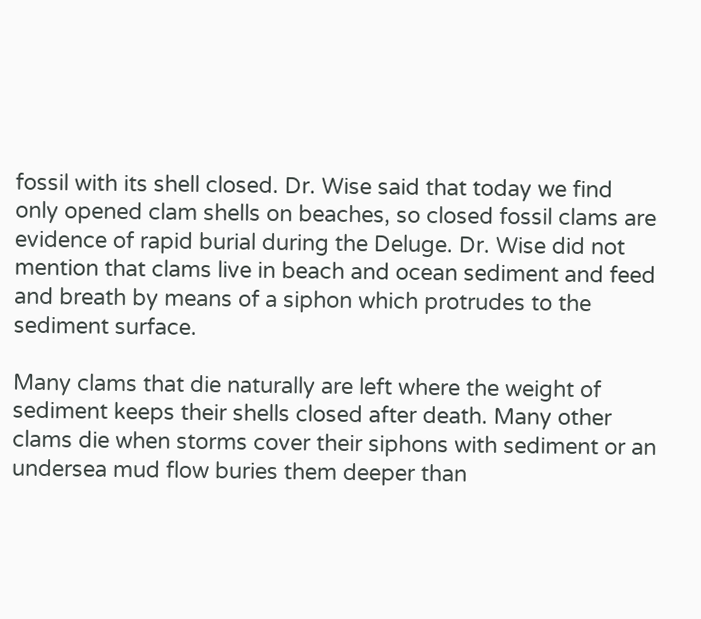fossil with its shell closed. Dr. Wise said that today we find only opened clam shells on beaches, so closed fossil clams are evidence of rapid burial during the Deluge. Dr. Wise did not mention that clams live in beach and ocean sediment and feed and breath by means of a siphon which protrudes to the sediment surface.

Many clams that die naturally are left where the weight of sediment keeps their shells closed after death. Many other clams die when storms cover their siphons with sediment or an undersea mud flow buries them deeper than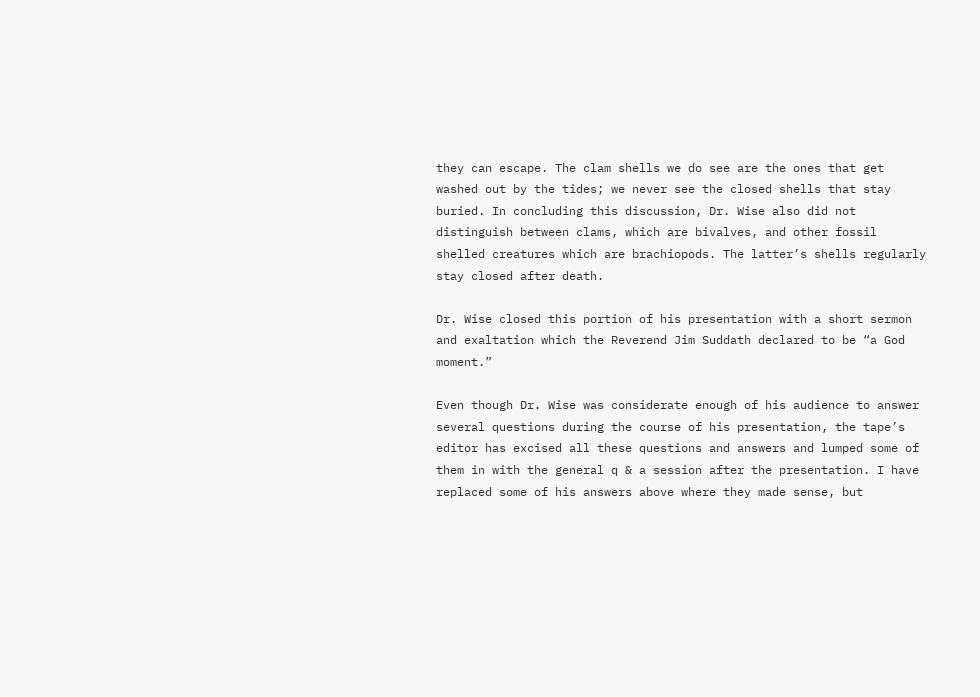they can escape. The clam shells we do see are the ones that get washed out by the tides; we never see the closed shells that stay buried. In concluding this discussion, Dr. Wise also did not distinguish between clams, which are bivalves, and other fossil shelled creatures which are brachiopods. The latter’s shells regularly stay closed after death.

Dr. Wise closed this portion of his presentation with a short sermon and exaltation which the Reverend Jim Suddath declared to be “a God moment.”

Even though Dr. Wise was considerate enough of his audience to answer several questions during the course of his presentation, the tape’s editor has excised all these questions and answers and lumped some of them in with the general q & a session after the presentation. I have replaced some of his answers above where they made sense, but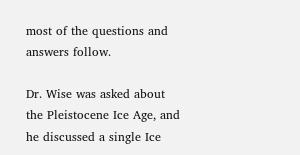most of the questions and answers follow.

Dr. Wise was asked about the Pleistocene Ice Age, and he discussed a single Ice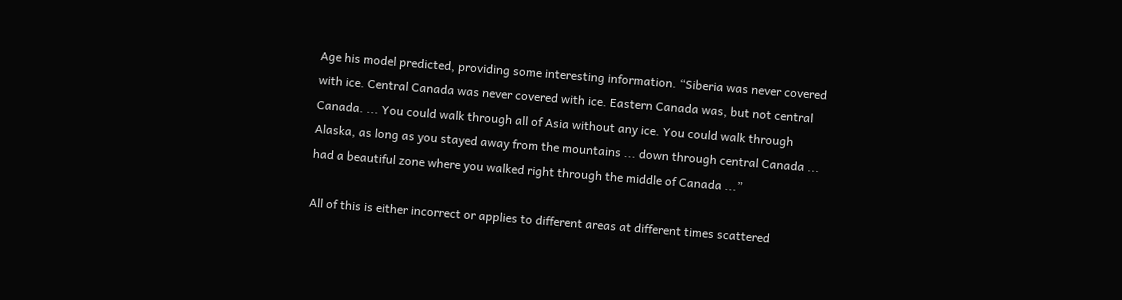Age his model predicted, providing some interesting information. “Siberia was never covered with ice. Central Canada was never covered with ice. Eastern Canada was, but not central Canada. ... You could walk through all of Asia without any ice. You could walk through Alaska, as long as you stayed away from the mountains ... down through central Canada ... had a beautiful zone where you walked right through the middle of Canada ...”

All of this is either incorrect or applies to different areas at different times scattered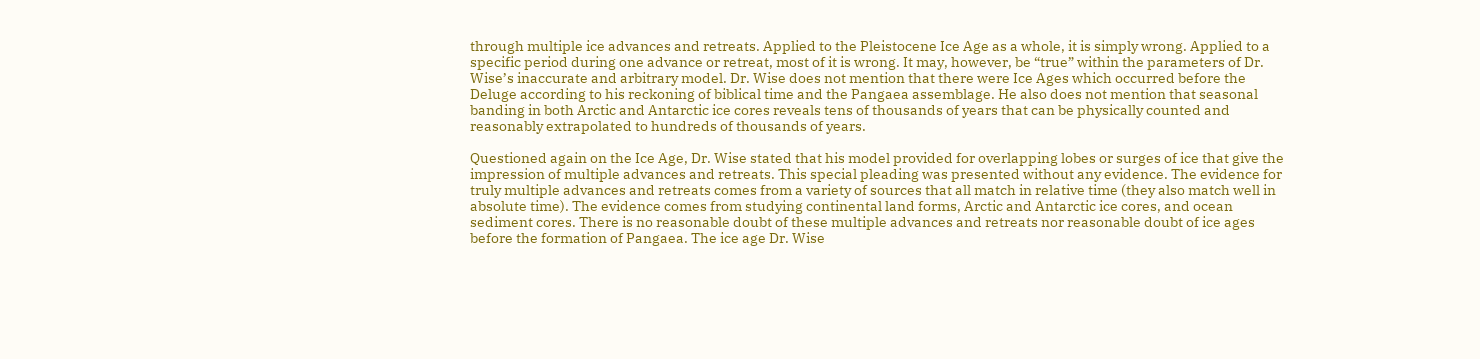through multiple ice advances and retreats. Applied to the Pleistocene Ice Age as a whole, it is simply wrong. Applied to a specific period during one advance or retreat, most of it is wrong. It may, however, be “true” within the parameters of Dr. Wise’s inaccurate and arbitrary model. Dr. Wise does not mention that there were Ice Ages which occurred before the Deluge according to his reckoning of biblical time and the Pangaea assemblage. He also does not mention that seasonal banding in both Arctic and Antarctic ice cores reveals tens of thousands of years that can be physically counted and reasonably extrapolated to hundreds of thousands of years.

Questioned again on the Ice Age, Dr. Wise stated that his model provided for overlapping lobes or surges of ice that give the impression of multiple advances and retreats. This special pleading was presented without any evidence. The evidence for truly multiple advances and retreats comes from a variety of sources that all match in relative time (they also match well in absolute time). The evidence comes from studying continental land forms, Arctic and Antarctic ice cores, and ocean sediment cores. There is no reasonable doubt of these multiple advances and retreats nor reasonable doubt of ice ages before the formation of Pangaea. The ice age Dr. Wise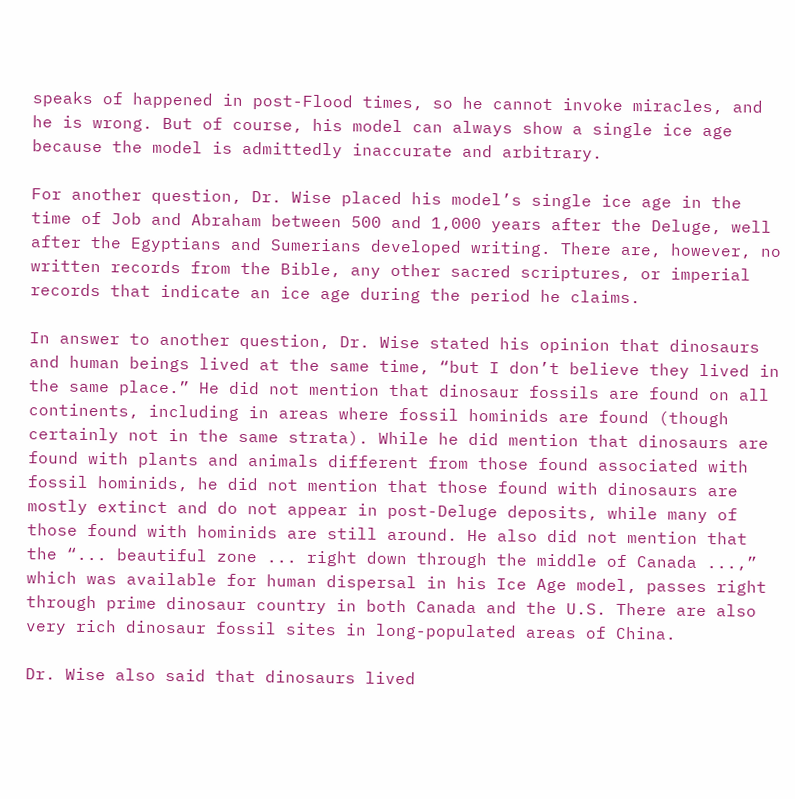speaks of happened in post-Flood times, so he cannot invoke miracles, and he is wrong. But of course, his model can always show a single ice age because the model is admittedly inaccurate and arbitrary.

For another question, Dr. Wise placed his model’s single ice age in the time of Job and Abraham between 500 and 1,000 years after the Deluge, well after the Egyptians and Sumerians developed writing. There are, however, no written records from the Bible, any other sacred scriptures, or imperial records that indicate an ice age during the period he claims.

In answer to another question, Dr. Wise stated his opinion that dinosaurs and human beings lived at the same time, “but I don’t believe they lived in the same place.” He did not mention that dinosaur fossils are found on all continents, including in areas where fossil hominids are found (though certainly not in the same strata). While he did mention that dinosaurs are found with plants and animals different from those found associated with fossil hominids, he did not mention that those found with dinosaurs are mostly extinct and do not appear in post-Deluge deposits, while many of those found with hominids are still around. He also did not mention that the “... beautiful zone ... right down through the middle of Canada ...,” which was available for human dispersal in his Ice Age model, passes right through prime dinosaur country in both Canada and the U.S. There are also very rich dinosaur fossil sites in long-populated areas of China.

Dr. Wise also said that dinosaurs lived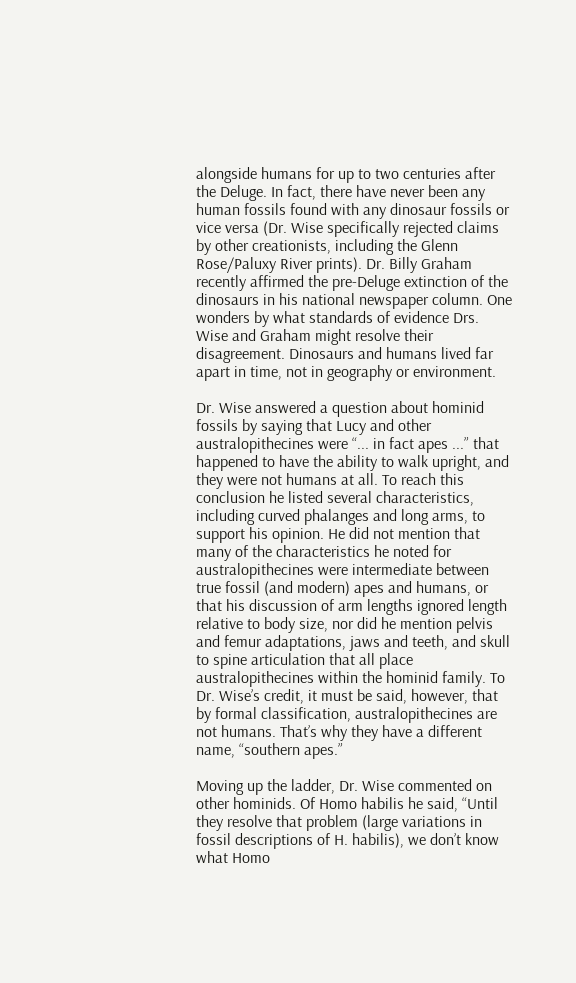alongside humans for up to two centuries after the Deluge. In fact, there have never been any human fossils found with any dinosaur fossils or vice versa (Dr. Wise specifically rejected claims by other creationists, including the Glenn Rose/Paluxy River prints). Dr. Billy Graham recently affirmed the pre-Deluge extinction of the dinosaurs in his national newspaper column. One wonders by what standards of evidence Drs. Wise and Graham might resolve their disagreement. Dinosaurs and humans lived far apart in time, not in geography or environment.

Dr. Wise answered a question about hominid fossils by saying that Lucy and other australopithecines were “... in fact apes ...” that happened to have the ability to walk upright, and they were not humans at all. To reach this conclusion he listed several characteristics, including curved phalanges and long arms, to support his opinion. He did not mention that many of the characteristics he noted for australopithecines were intermediate between true fossil (and modern) apes and humans, or that his discussion of arm lengths ignored length relative to body size, nor did he mention pelvis and femur adaptations, jaws and teeth, and skull to spine articulation that all place australopithecines within the hominid family. To Dr. Wise’s credit, it must be said, however, that by formal classification, australopithecines are not humans. That’s why they have a different name, “southern apes.”

Moving up the ladder, Dr. Wise commented on other hominids. Of Homo habilis he said, “Until they resolve that problem (large variations in fossil descriptions of H. habilis), we don’t know what Homo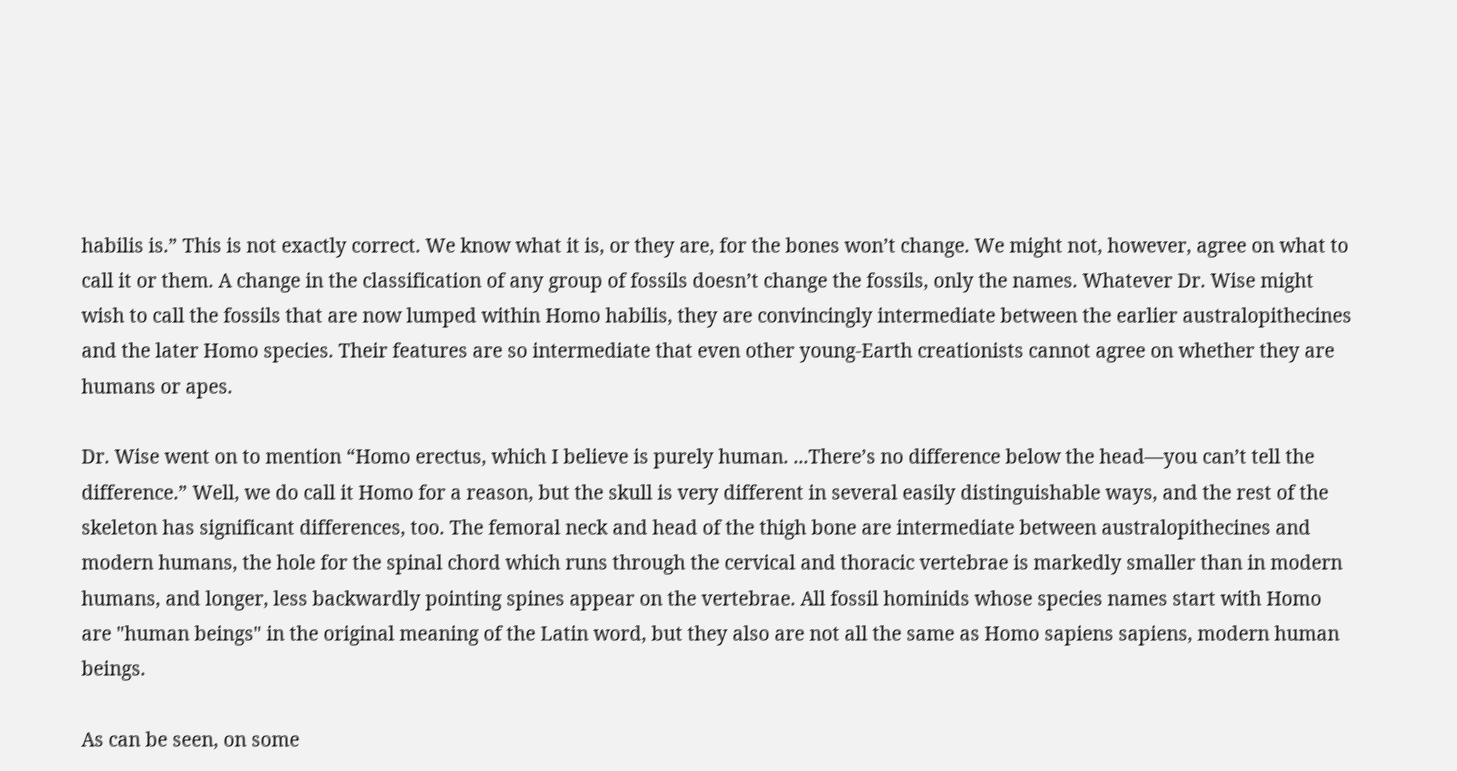habilis is.” This is not exactly correct. We know what it is, or they are, for the bones won’t change. We might not, however, agree on what to call it or them. A change in the classification of any group of fossils doesn’t change the fossils, only the names. Whatever Dr. Wise might wish to call the fossils that are now lumped within Homo habilis, they are convincingly intermediate between the earlier australopithecines and the later Homo species. Their features are so intermediate that even other young-Earth creationists cannot agree on whether they are humans or apes.

Dr. Wise went on to mention “Homo erectus, which I believe is purely human. ...There’s no difference below the head—you can’t tell the difference.” Well, we do call it Homo for a reason, but the skull is very different in several easily distinguishable ways, and the rest of the skeleton has significant differences, too. The femoral neck and head of the thigh bone are intermediate between australopithecines and modern humans, the hole for the spinal chord which runs through the cervical and thoracic vertebrae is markedly smaller than in modern humans, and longer, less backwardly pointing spines appear on the vertebrae. All fossil hominids whose species names start with Homo are "human beings" in the original meaning of the Latin word, but they also are not all the same as Homo sapiens sapiens, modern human beings.

As can be seen, on some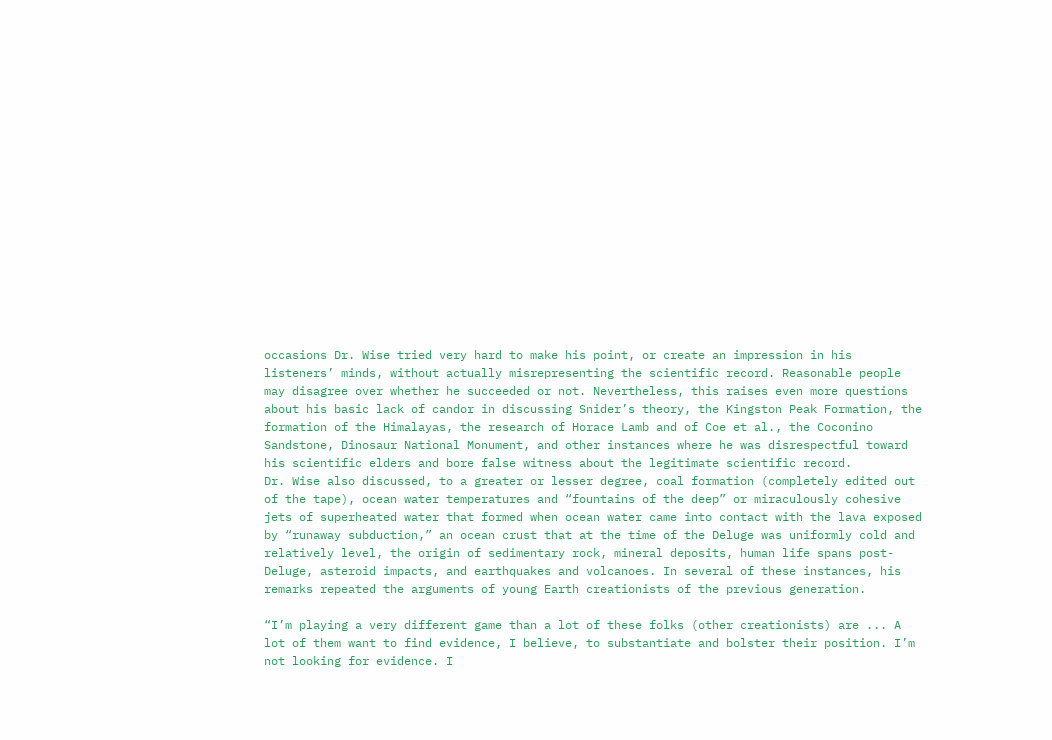occasions Dr. Wise tried very hard to make his point, or create an impression in his listeners’ minds, without actually misrepresenting the scientific record. Reasonable people may disagree over whether he succeeded or not. Nevertheless, this raises even more questions about his basic lack of candor in discussing Snider’s theory, the Kingston Peak Formation, the formation of the Himalayas, the research of Horace Lamb and of Coe et al., the Coconino Sandstone, Dinosaur National Monument, and other instances where he was disrespectful toward his scientific elders and bore false witness about the legitimate scientific record.
Dr. Wise also discussed, to a greater or lesser degree, coal formation (completely edited out of the tape), ocean water temperatures and “fountains of the deep” or miraculously cohesive jets of superheated water that formed when ocean water came into contact with the lava exposed by “runaway subduction,” an ocean crust that at the time of the Deluge was uniformly cold and relatively level, the origin of sedimentary rock, mineral deposits, human life spans post-Deluge, asteroid impacts, and earthquakes and volcanoes. In several of these instances, his remarks repeated the arguments of young Earth creationists of the previous generation.

“I’m playing a very different game than a lot of these folks (other creationists) are ... A lot of them want to find evidence, I believe, to substantiate and bolster their position. I’m not looking for evidence. I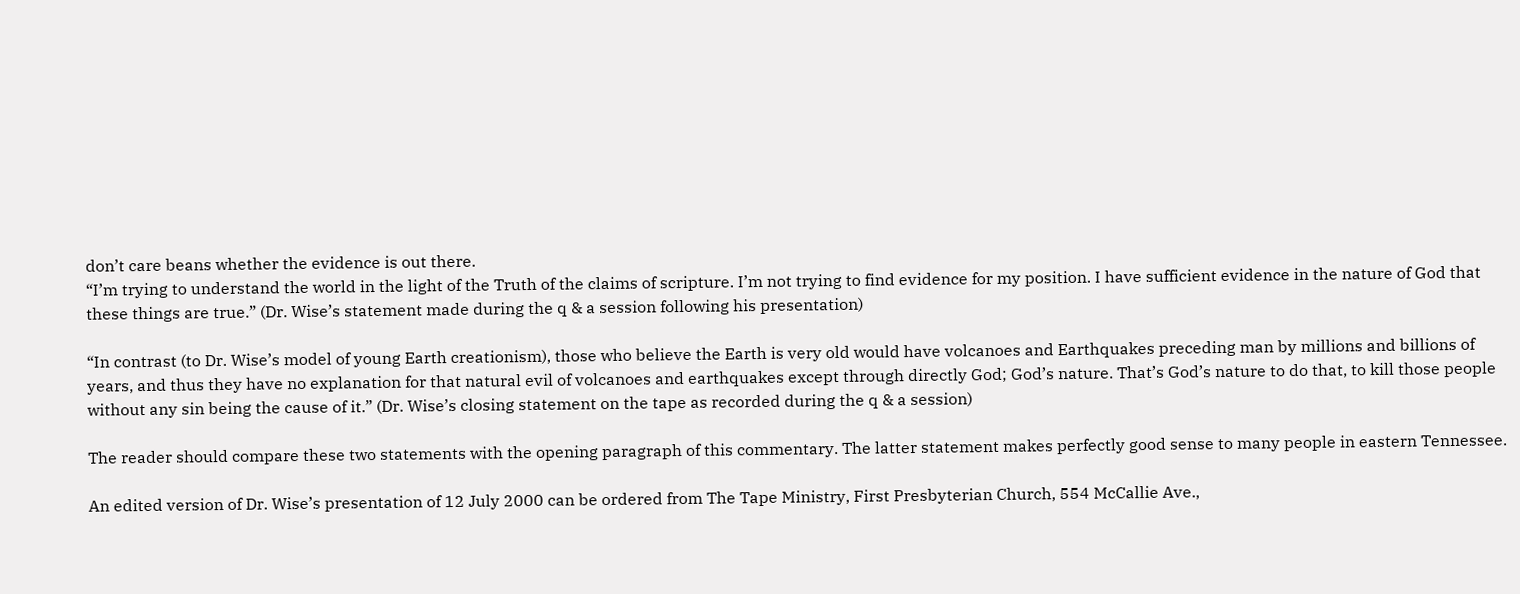don’t care beans whether the evidence is out there.
“I’m trying to understand the world in the light of the Truth of the claims of scripture. I’m not trying to find evidence for my position. I have sufficient evidence in the nature of God that these things are true.” (Dr. Wise’s statement made during the q & a session following his presentation)

“In contrast (to Dr. Wise’s model of young Earth creationism), those who believe the Earth is very old would have volcanoes and Earthquakes preceding man by millions and billions of years, and thus they have no explanation for that natural evil of volcanoes and earthquakes except through directly God; God’s nature. That’s God’s nature to do that, to kill those people without any sin being the cause of it.” (Dr. Wise’s closing statement on the tape as recorded during the q & a session)

The reader should compare these two statements with the opening paragraph of this commentary. The latter statement makes perfectly good sense to many people in eastern Tennessee.

An edited version of Dr. Wise’s presentation of 12 July 2000 can be ordered from The Tape Ministry, First Presbyterian Church, 554 McCallie Ave.,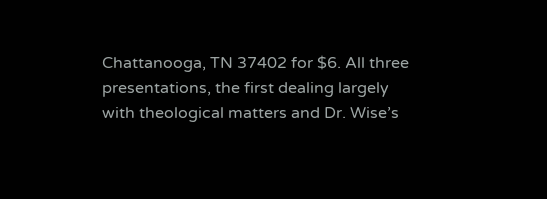Chattanooga, TN 37402 for $6. All three presentations, the first dealing largely with theological matters and Dr. Wise’s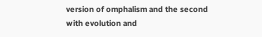version of omphalism and the second with evolution and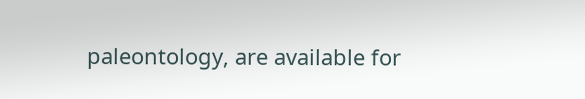paleontology, are available for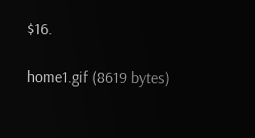$16.

home1.gif (8619 bytes)